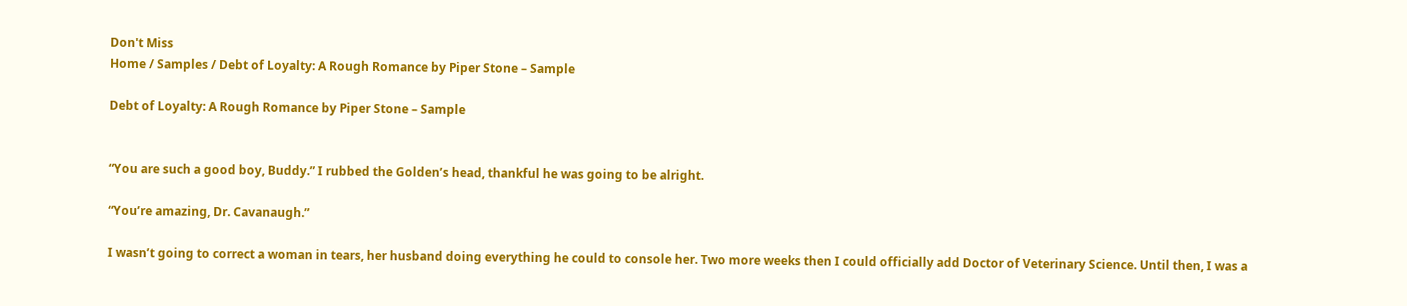Don't Miss
Home / Samples / Debt of Loyalty: A Rough Romance by Piper Stone – Sample

Debt of Loyalty: A Rough Romance by Piper Stone – Sample


“You are such a good boy, Buddy.” I rubbed the Golden’s head, thankful he was going to be alright.

“You’re amazing, Dr. Cavanaugh.”

I wasn’t going to correct a woman in tears, her husband doing everything he could to console her. Two more weeks then I could officially add Doctor of Veterinary Science. Until then, I was a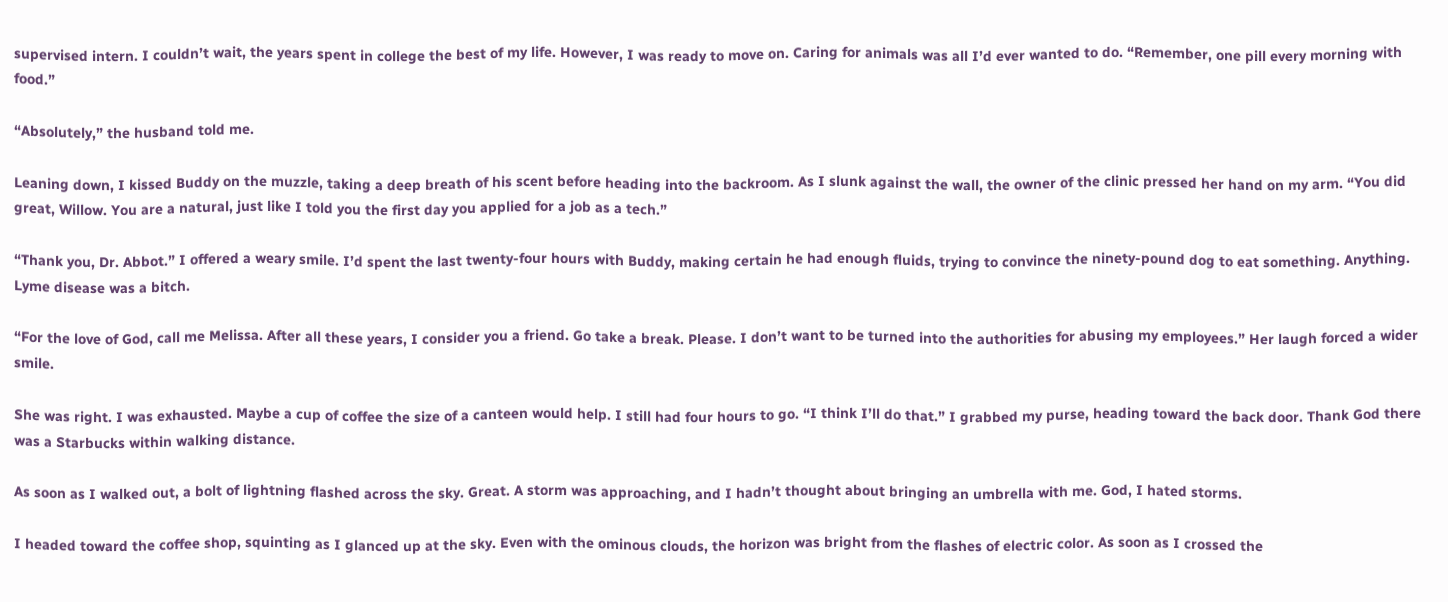supervised intern. I couldn’t wait, the years spent in college the best of my life. However, I was ready to move on. Caring for animals was all I’d ever wanted to do. “Remember, one pill every morning with food.”

“Absolutely,” the husband told me.

Leaning down, I kissed Buddy on the muzzle, taking a deep breath of his scent before heading into the backroom. As I slunk against the wall, the owner of the clinic pressed her hand on my arm. “You did great, Willow. You are a natural, just like I told you the first day you applied for a job as a tech.”

“Thank you, Dr. Abbot.” I offered a weary smile. I’d spent the last twenty-four hours with Buddy, making certain he had enough fluids, trying to convince the ninety-pound dog to eat something. Anything. Lyme disease was a bitch.

“For the love of God, call me Melissa. After all these years, I consider you a friend. Go take a break. Please. I don’t want to be turned into the authorities for abusing my employees.” Her laugh forced a wider smile.

She was right. I was exhausted. Maybe a cup of coffee the size of a canteen would help. I still had four hours to go. “I think I’ll do that.” I grabbed my purse, heading toward the back door. Thank God there was a Starbucks within walking distance.

As soon as I walked out, a bolt of lightning flashed across the sky. Great. A storm was approaching, and I hadn’t thought about bringing an umbrella with me. God, I hated storms.

I headed toward the coffee shop, squinting as I glanced up at the sky. Even with the ominous clouds, the horizon was bright from the flashes of electric color. As soon as I crossed the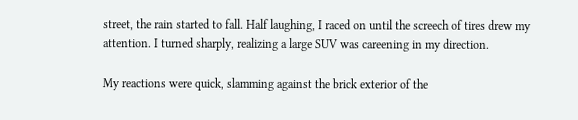street, the rain started to fall. Half laughing, I raced on until the screech of tires drew my attention. I turned sharply, realizing a large SUV was careening in my direction.

My reactions were quick, slamming against the brick exterior of the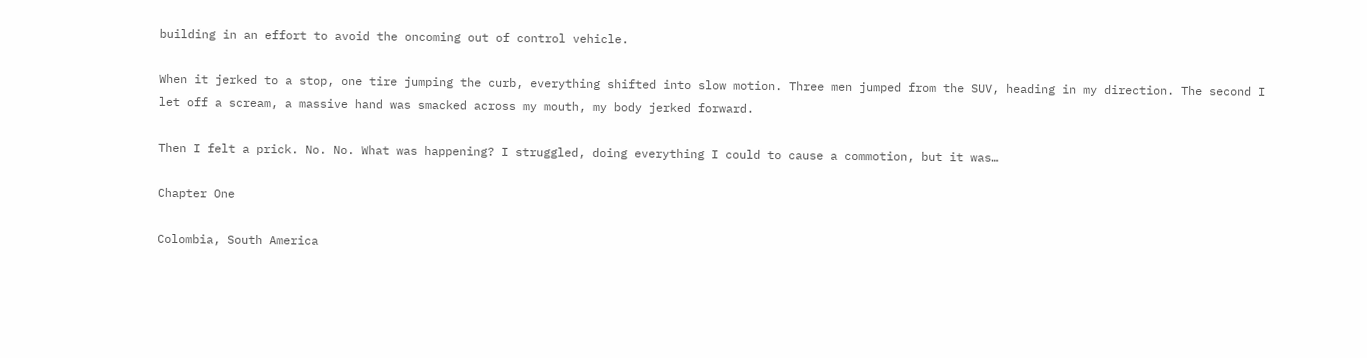building in an effort to avoid the oncoming out of control vehicle.

When it jerked to a stop, one tire jumping the curb, everything shifted into slow motion. Three men jumped from the SUV, heading in my direction. The second I let off a scream, a massive hand was smacked across my mouth, my body jerked forward.

Then I felt a prick. No. No. What was happening? I struggled, doing everything I could to cause a commotion, but it was…

Chapter One

Colombia, South America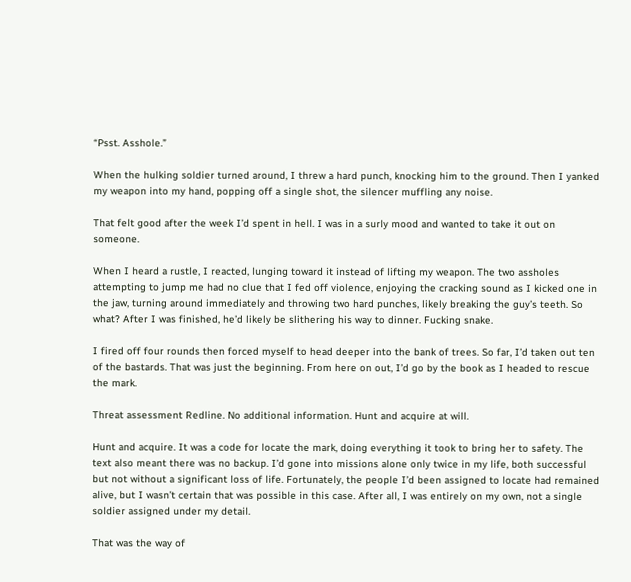“Psst. Asshole.”

When the hulking soldier turned around, I threw a hard punch, knocking him to the ground. Then I yanked my weapon into my hand, popping off a single shot, the silencer muffling any noise.

That felt good after the week I’d spent in hell. I was in a surly mood and wanted to take it out on someone.

When I heard a rustle, I reacted, lunging toward it instead of lifting my weapon. The two assholes attempting to jump me had no clue that I fed off violence, enjoying the cracking sound as I kicked one in the jaw, turning around immediately and throwing two hard punches, likely breaking the guy’s teeth. So what? After I was finished, he’d likely be slithering his way to dinner. Fucking snake.

I fired off four rounds then forced myself to head deeper into the bank of trees. So far, I’d taken out ten of the bastards. That was just the beginning. From here on out, I’d go by the book as I headed to rescue the mark.

Threat assessment Redline. No additional information. Hunt and acquire at will.

Hunt and acquire. It was a code for locate the mark, doing everything it took to bring her to safety. The text also meant there was no backup. I’d gone into missions alone only twice in my life, both successful but not without a significant loss of life. Fortunately, the people I’d been assigned to locate had remained alive, but I wasn’t certain that was possible in this case. After all, I was entirely on my own, not a single soldier assigned under my detail.

That was the way of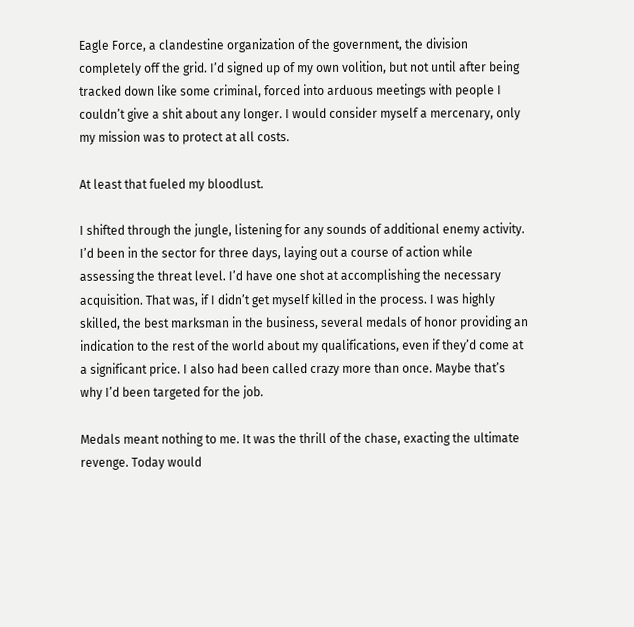Eagle Force, a clandestine organization of the government, the division completely off the grid. I’d signed up of my own volition, but not until after being tracked down like some criminal, forced into arduous meetings with people I couldn’t give a shit about any longer. I would consider myself a mercenary, only my mission was to protect at all costs.

At least that fueled my bloodlust.

I shifted through the jungle, listening for any sounds of additional enemy activity. I’d been in the sector for three days, laying out a course of action while assessing the threat level. I’d have one shot at accomplishing the necessary acquisition. That was, if I didn’t get myself killed in the process. I was highly skilled, the best marksman in the business, several medals of honor providing an indication to the rest of the world about my qualifications, even if they’d come at a significant price. I also had been called crazy more than once. Maybe that’s why I’d been targeted for the job.

Medals meant nothing to me. It was the thrill of the chase, exacting the ultimate revenge. Today would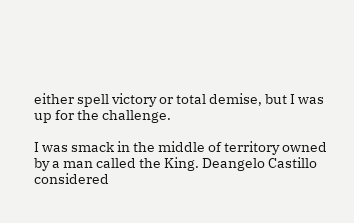either spell victory or total demise, but I was up for the challenge.

I was smack in the middle of territory owned by a man called the King. Deangelo Castillo considered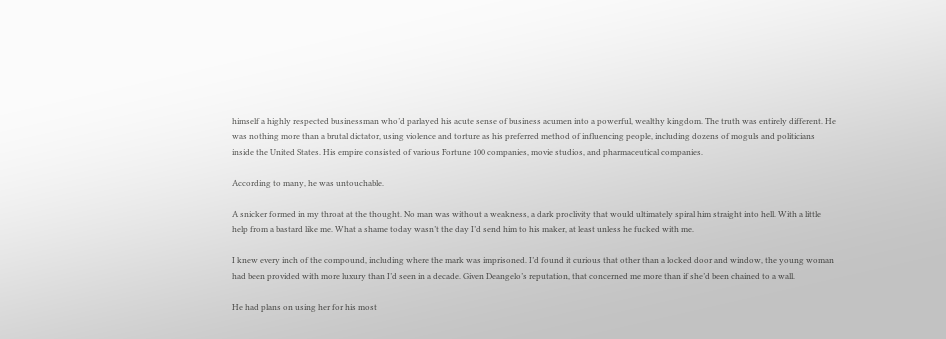himself a highly respected businessman who’d parlayed his acute sense of business acumen into a powerful, wealthy kingdom. The truth was entirely different. He was nothing more than a brutal dictator, using violence and torture as his preferred method of influencing people, including dozens of moguls and politicians inside the United States. His empire consisted of various Fortune 100 companies, movie studios, and pharmaceutical companies.

According to many, he was untouchable.

A snicker formed in my throat at the thought. No man was without a weakness, a dark proclivity that would ultimately spiral him straight into hell. With a little help from a bastard like me. What a shame today wasn’t the day I’d send him to his maker, at least unless he fucked with me.

I knew every inch of the compound, including where the mark was imprisoned. I’d found it curious that other than a locked door and window, the young woman had been provided with more luxury than I’d seen in a decade. Given Deangelo’s reputation, that concerned me more than if she’d been chained to a wall.

He had plans on using her for his most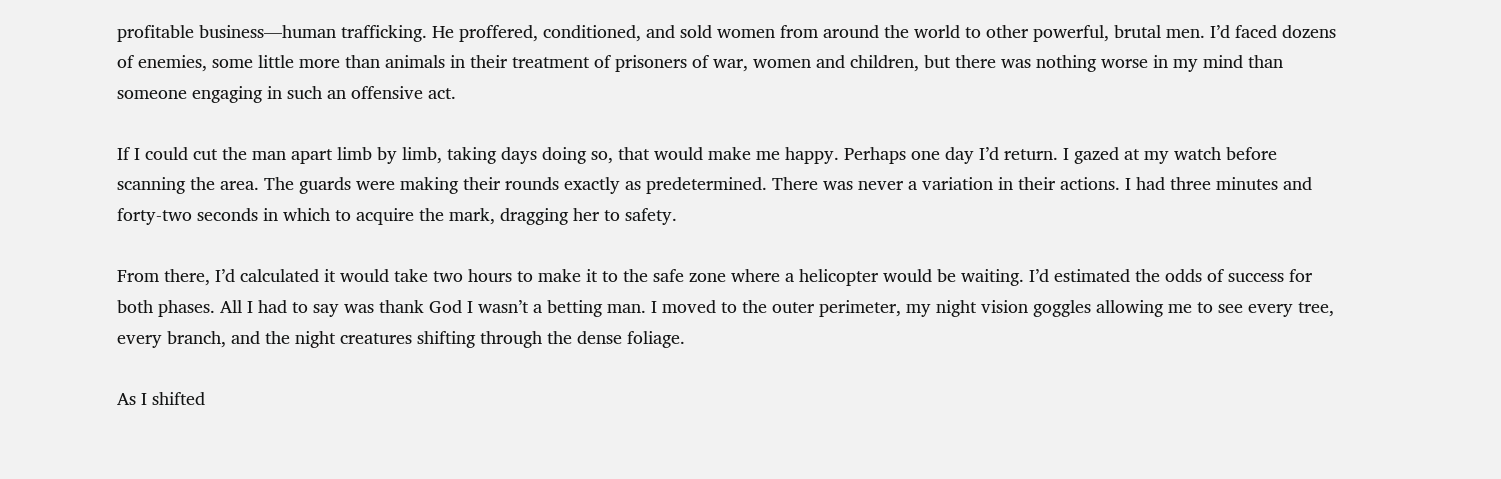profitable business—human trafficking. He proffered, conditioned, and sold women from around the world to other powerful, brutal men. I’d faced dozens of enemies, some little more than animals in their treatment of prisoners of war, women and children, but there was nothing worse in my mind than someone engaging in such an offensive act.

If I could cut the man apart limb by limb, taking days doing so, that would make me happy. Perhaps one day I’d return. I gazed at my watch before scanning the area. The guards were making their rounds exactly as predetermined. There was never a variation in their actions. I had three minutes and forty-two seconds in which to acquire the mark, dragging her to safety.

From there, I’d calculated it would take two hours to make it to the safe zone where a helicopter would be waiting. I’d estimated the odds of success for both phases. All I had to say was thank God I wasn’t a betting man. I moved to the outer perimeter, my night vision goggles allowing me to see every tree, every branch, and the night creatures shifting through the dense foliage.

As I shifted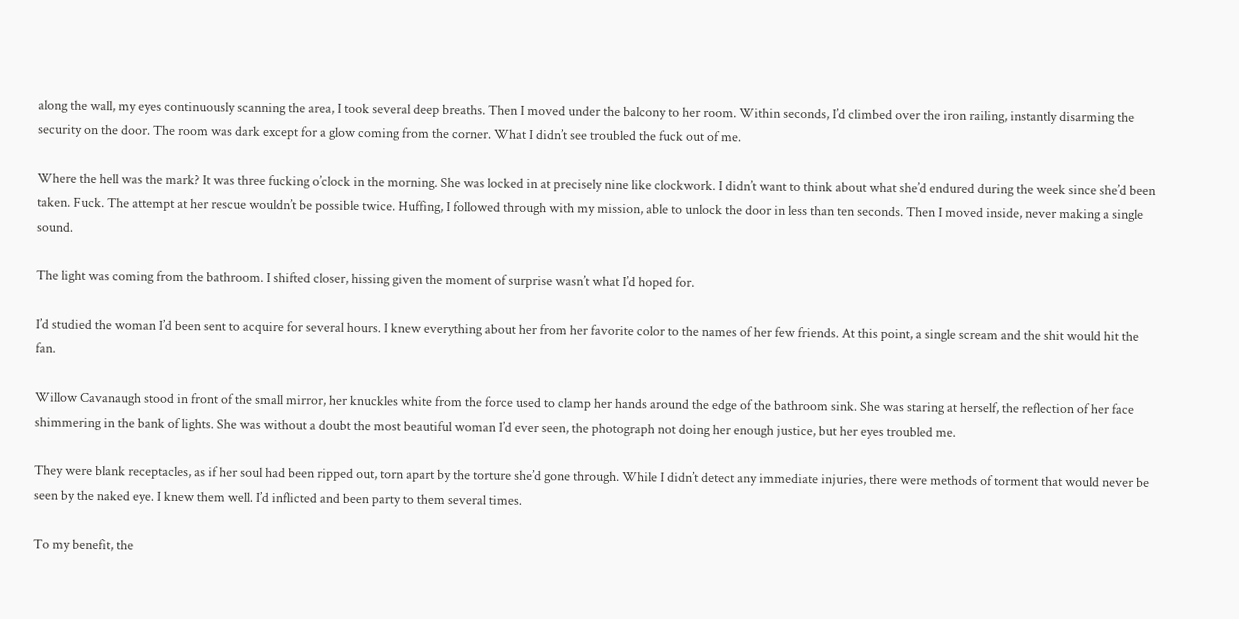along the wall, my eyes continuously scanning the area, I took several deep breaths. Then I moved under the balcony to her room. Within seconds, I’d climbed over the iron railing, instantly disarming the security on the door. The room was dark except for a glow coming from the corner. What I didn’t see troubled the fuck out of me.

Where the hell was the mark? It was three fucking o’clock in the morning. She was locked in at precisely nine like clockwork. I didn’t want to think about what she’d endured during the week since she’d been taken. Fuck. The attempt at her rescue wouldn’t be possible twice. Huffing, I followed through with my mission, able to unlock the door in less than ten seconds. Then I moved inside, never making a single sound.

The light was coming from the bathroom. I shifted closer, hissing given the moment of surprise wasn’t what I’d hoped for.

I’d studied the woman I’d been sent to acquire for several hours. I knew everything about her from her favorite color to the names of her few friends. At this point, a single scream and the shit would hit the fan.

Willow Cavanaugh stood in front of the small mirror, her knuckles white from the force used to clamp her hands around the edge of the bathroom sink. She was staring at herself, the reflection of her face shimmering in the bank of lights. She was without a doubt the most beautiful woman I’d ever seen, the photograph not doing her enough justice, but her eyes troubled me.

They were blank receptacles, as if her soul had been ripped out, torn apart by the torture she’d gone through. While I didn’t detect any immediate injuries, there were methods of torment that would never be seen by the naked eye. I knew them well. I’d inflicted and been party to them several times.

To my benefit, the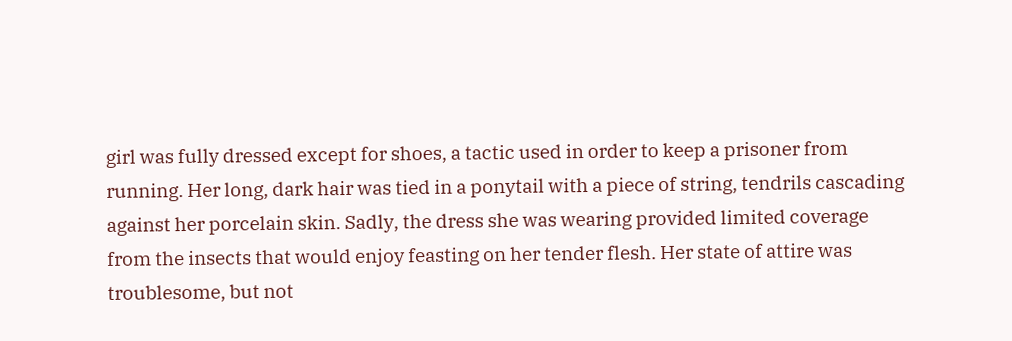girl was fully dressed except for shoes, a tactic used in order to keep a prisoner from running. Her long, dark hair was tied in a ponytail with a piece of string, tendrils cascading against her porcelain skin. Sadly, the dress she was wearing provided limited coverage from the insects that would enjoy feasting on her tender flesh. Her state of attire was troublesome, but not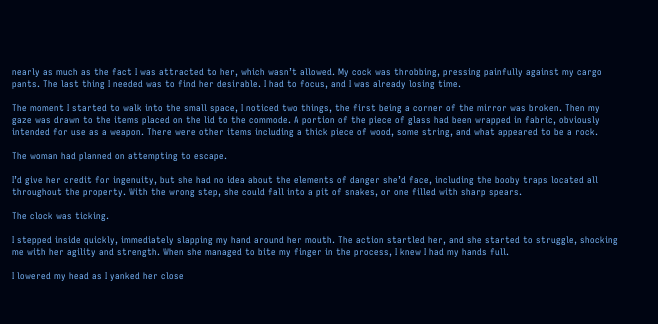nearly as much as the fact I was attracted to her, which wasn’t allowed. My cock was throbbing, pressing painfully against my cargo pants. The last thing I needed was to find her desirable. I had to focus, and I was already losing time.

The moment I started to walk into the small space, I noticed two things, the first being a corner of the mirror was broken. Then my gaze was drawn to the items placed on the lid to the commode. A portion of the piece of glass had been wrapped in fabric, obviously intended for use as a weapon. There were other items including a thick piece of wood, some string, and what appeared to be a rock.

The woman had planned on attempting to escape.

I’d give her credit for ingenuity, but she had no idea about the elements of danger she’d face, including the booby traps located all throughout the property. With the wrong step, she could fall into a pit of snakes, or one filled with sharp spears.

The clock was ticking.

I stepped inside quickly, immediately slapping my hand around her mouth. The action startled her, and she started to struggle, shocking me with her agility and strength. When she managed to bite my finger in the process, I knew I had my hands full.

I lowered my head as I yanked her close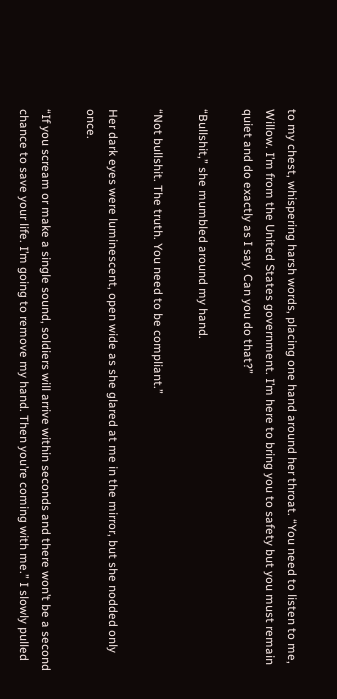to my chest, whispering harsh words, placing one hand around her throat. “You need to listen to me, Willow. I’m from the United States government. I’m here to bring you to safety but you must remain quiet and do exactly as I say. Can you do that?”

“Bullshit,” she mumbled around my hand.

“Not bullshit. The truth. You need to be compliant.”

Her dark eyes were luminescent, open wide as she glared at me in the mirror, but she nodded only once.

“If you scream or make a single sound, soldiers will arrive within seconds and there won’t be a second chance to save your life. I’m going to remove my hand. Then you’re coming with me.” I slowly pulled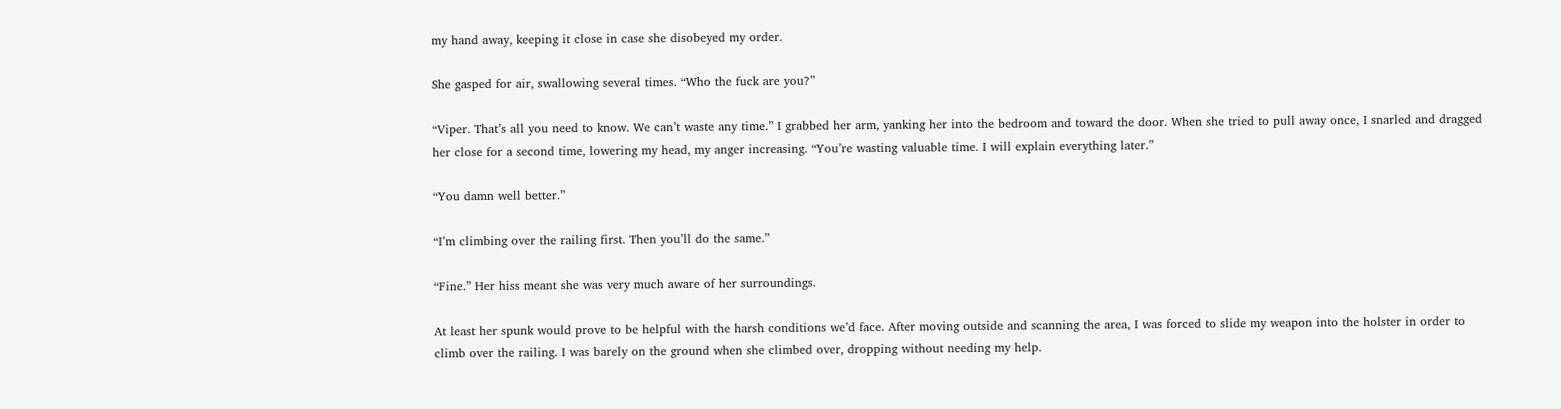my hand away, keeping it close in case she disobeyed my order.

She gasped for air, swallowing several times. “Who the fuck are you?”

“Viper. That’s all you need to know. We can’t waste any time.” I grabbed her arm, yanking her into the bedroom and toward the door. When she tried to pull away once, I snarled and dragged her close for a second time, lowering my head, my anger increasing. “You’re wasting valuable time. I will explain everything later.”

“You damn well better.”

“I’m climbing over the railing first. Then you’ll do the same.”

“Fine.” Her hiss meant she was very much aware of her surroundings.

At least her spunk would prove to be helpful with the harsh conditions we’d face. After moving outside and scanning the area, I was forced to slide my weapon into the holster in order to climb over the railing. I was barely on the ground when she climbed over, dropping without needing my help.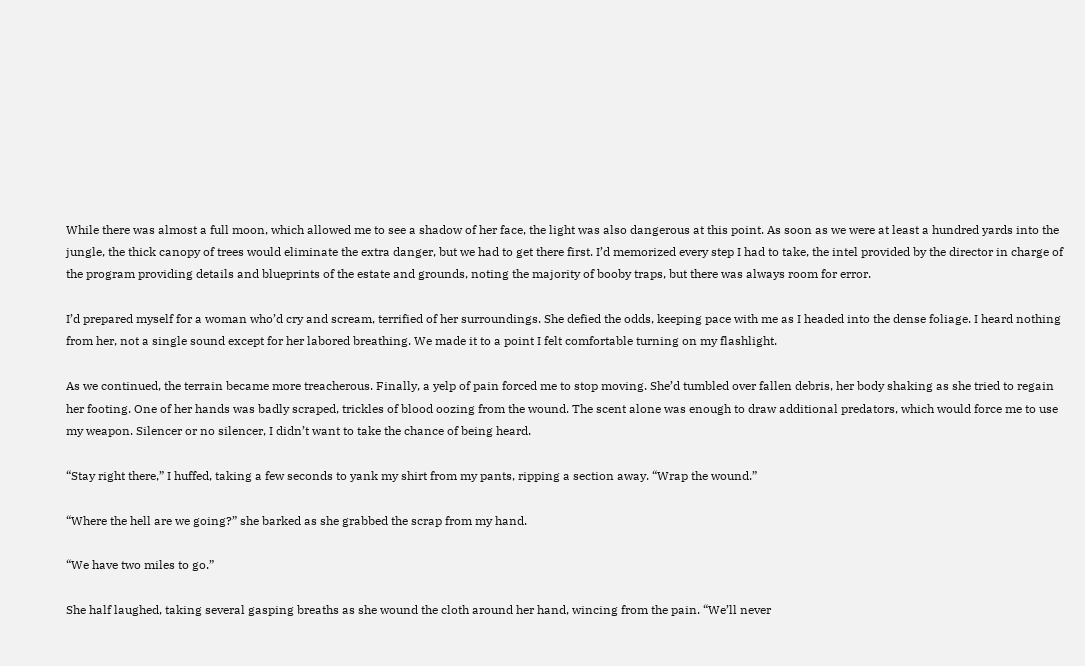While there was almost a full moon, which allowed me to see a shadow of her face, the light was also dangerous at this point. As soon as we were at least a hundred yards into the jungle, the thick canopy of trees would eliminate the extra danger, but we had to get there first. I’d memorized every step I had to take, the intel provided by the director in charge of the program providing details and blueprints of the estate and grounds, noting the majority of booby traps, but there was always room for error.

I’d prepared myself for a woman who’d cry and scream, terrified of her surroundings. She defied the odds, keeping pace with me as I headed into the dense foliage. I heard nothing from her, not a single sound except for her labored breathing. We made it to a point I felt comfortable turning on my flashlight.

As we continued, the terrain became more treacherous. Finally, a yelp of pain forced me to stop moving. She’d tumbled over fallen debris, her body shaking as she tried to regain her footing. One of her hands was badly scraped, trickles of blood oozing from the wound. The scent alone was enough to draw additional predators, which would force me to use my weapon. Silencer or no silencer, I didn’t want to take the chance of being heard.

“Stay right there,” I huffed, taking a few seconds to yank my shirt from my pants, ripping a section away. “Wrap the wound.”

“Where the hell are we going?” she barked as she grabbed the scrap from my hand.

“We have two miles to go.”

She half laughed, taking several gasping breaths as she wound the cloth around her hand, wincing from the pain. “We’ll never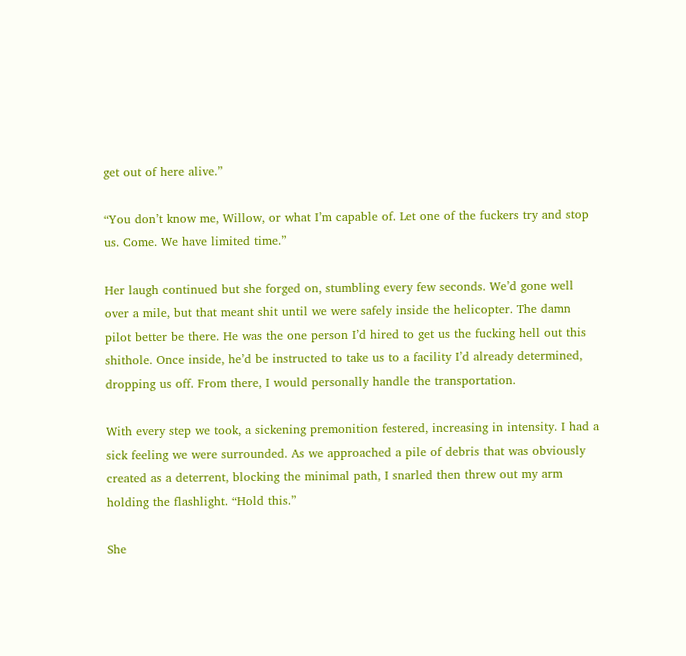get out of here alive.”

“You don’t know me, Willow, or what I’m capable of. Let one of the fuckers try and stop us. Come. We have limited time.”

Her laugh continued but she forged on, stumbling every few seconds. We’d gone well over a mile, but that meant shit until we were safely inside the helicopter. The damn pilot better be there. He was the one person I’d hired to get us the fucking hell out this shithole. Once inside, he’d be instructed to take us to a facility I’d already determined, dropping us off. From there, I would personally handle the transportation.

With every step we took, a sickening premonition festered, increasing in intensity. I had a sick feeling we were surrounded. As we approached a pile of debris that was obviously created as a deterrent, blocking the minimal path, I snarled then threw out my arm holding the flashlight. “Hold this.”

She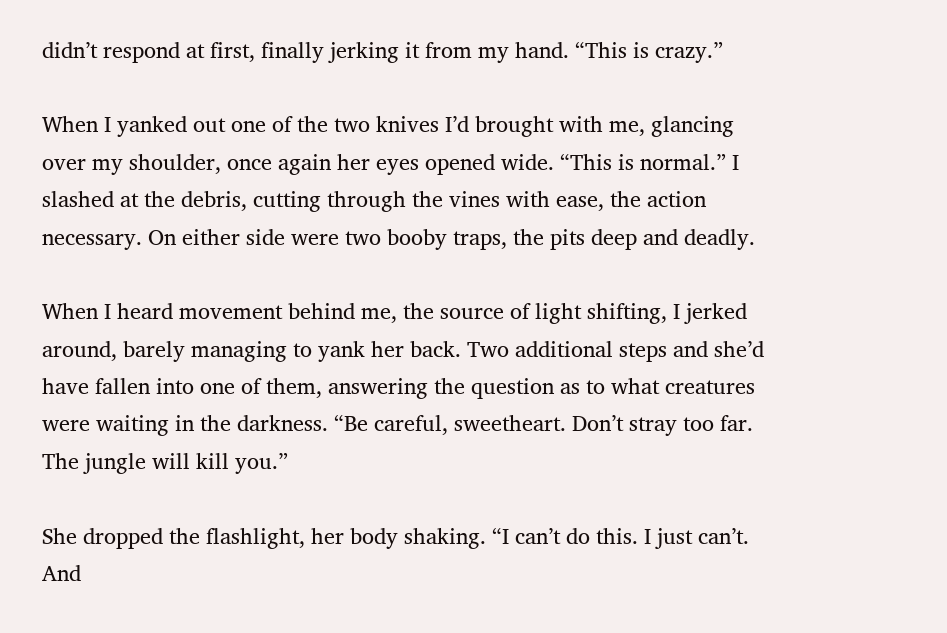didn’t respond at first, finally jerking it from my hand. “This is crazy.”

When I yanked out one of the two knives I’d brought with me, glancing over my shoulder, once again her eyes opened wide. “This is normal.” I slashed at the debris, cutting through the vines with ease, the action necessary. On either side were two booby traps, the pits deep and deadly.

When I heard movement behind me, the source of light shifting, I jerked around, barely managing to yank her back. Two additional steps and she’d have fallen into one of them, answering the question as to what creatures were waiting in the darkness. “Be careful, sweetheart. Don’t stray too far. The jungle will kill you.”

She dropped the flashlight, her body shaking. “I can’t do this. I just can’t. And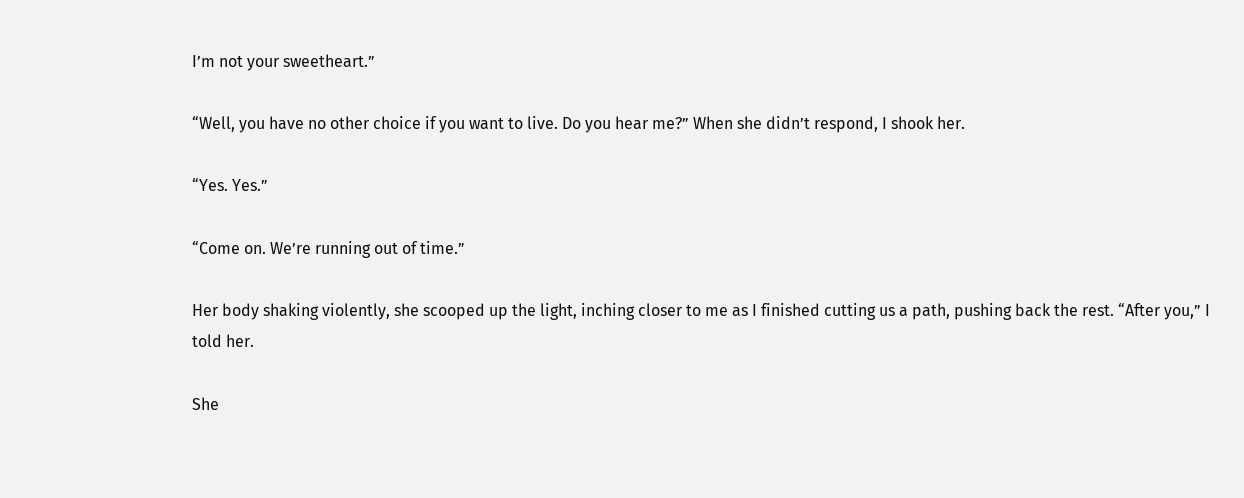I’m not your sweetheart.”

“Well, you have no other choice if you want to live. Do you hear me?” When she didn’t respond, I shook her.

“Yes. Yes.”

“Come on. We’re running out of time.”

Her body shaking violently, she scooped up the light, inching closer to me as I finished cutting us a path, pushing back the rest. “After you,” I told her.

She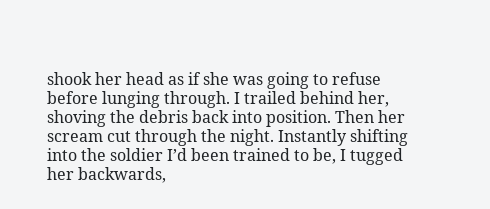shook her head as if she was going to refuse before lunging through. I trailed behind her, shoving the debris back into position. Then her scream cut through the night. Instantly shifting into the soldier I’d been trained to be, I tugged her backwards,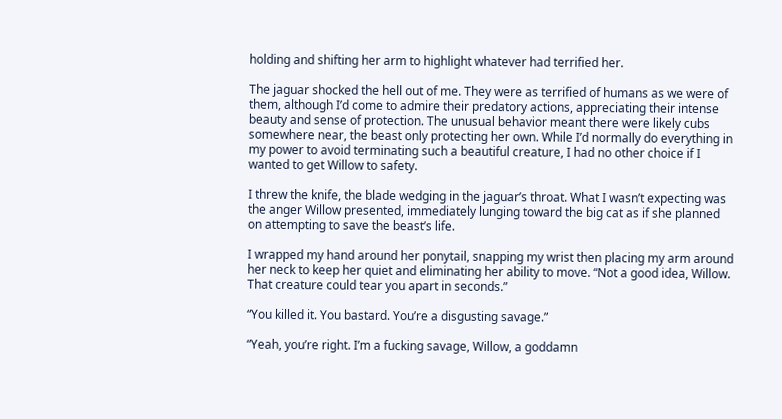holding and shifting her arm to highlight whatever had terrified her.

The jaguar shocked the hell out of me. They were as terrified of humans as we were of them, although I’d come to admire their predatory actions, appreciating their intense beauty and sense of protection. The unusual behavior meant there were likely cubs somewhere near, the beast only protecting her own. While I’d normally do everything in my power to avoid terminating such a beautiful creature, I had no other choice if I wanted to get Willow to safety.

I threw the knife, the blade wedging in the jaguar’s throat. What I wasn’t expecting was the anger Willow presented, immediately lunging toward the big cat as if she planned on attempting to save the beast’s life.

I wrapped my hand around her ponytail, snapping my wrist then placing my arm around her neck to keep her quiet and eliminating her ability to move. “Not a good idea, Willow. That creature could tear you apart in seconds.”

“You killed it. You bastard. You’re a disgusting savage.”

“Yeah, you’re right. I’m a fucking savage, Willow, a goddamn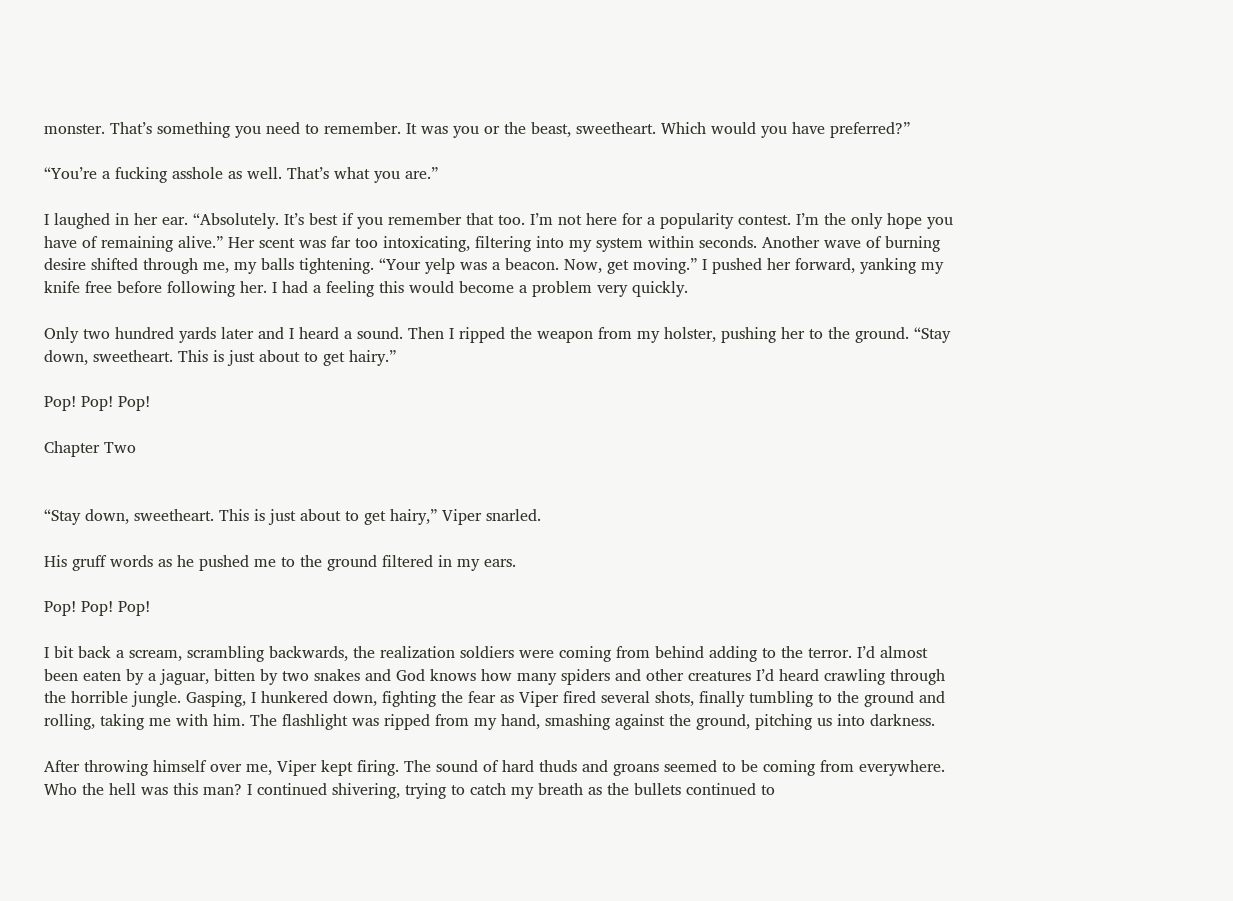monster. That’s something you need to remember. It was you or the beast, sweetheart. Which would you have preferred?”

“You’re a fucking asshole as well. That’s what you are.”

I laughed in her ear. “Absolutely. It’s best if you remember that too. I’m not here for a popularity contest. I’m the only hope you have of remaining alive.” Her scent was far too intoxicating, filtering into my system within seconds. Another wave of burning desire shifted through me, my balls tightening. “Your yelp was a beacon. Now, get moving.” I pushed her forward, yanking my knife free before following her. I had a feeling this would become a problem very quickly.

Only two hundred yards later and I heard a sound. Then I ripped the weapon from my holster, pushing her to the ground. “Stay down, sweetheart. This is just about to get hairy.”

Pop! Pop! Pop!

Chapter Two


“Stay down, sweetheart. This is just about to get hairy,” Viper snarled.

His gruff words as he pushed me to the ground filtered in my ears.

Pop! Pop! Pop!

I bit back a scream, scrambling backwards, the realization soldiers were coming from behind adding to the terror. I’d almost been eaten by a jaguar, bitten by two snakes and God knows how many spiders and other creatures I’d heard crawling through the horrible jungle. Gasping, I hunkered down, fighting the fear as Viper fired several shots, finally tumbling to the ground and rolling, taking me with him. The flashlight was ripped from my hand, smashing against the ground, pitching us into darkness.

After throwing himself over me, Viper kept firing. The sound of hard thuds and groans seemed to be coming from everywhere. Who the hell was this man? I continued shivering, trying to catch my breath as the bullets continued to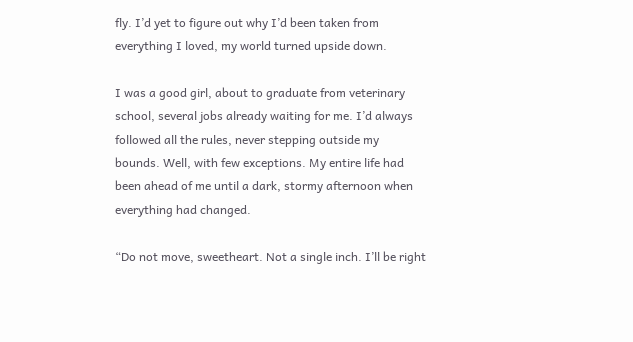fly. I’d yet to figure out why I’d been taken from everything I loved, my world turned upside down.

I was a good girl, about to graduate from veterinary school, several jobs already waiting for me. I’d always followed all the rules, never stepping outside my bounds. Well, with few exceptions. My entire life had been ahead of me until a dark, stormy afternoon when everything had changed.

“Do not move, sweetheart. Not a single inch. I’ll be right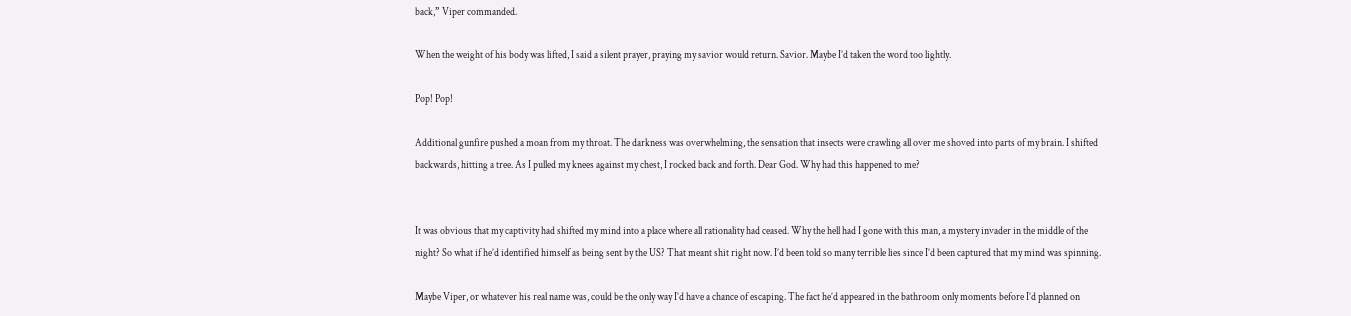back,” Viper commanded.

When the weight of his body was lifted, I said a silent prayer, praying my savior would return. Savior. Maybe I’d taken the word too lightly.

Pop! Pop!

Additional gunfire pushed a moan from my throat. The darkness was overwhelming, the sensation that insects were crawling all over me shoved into parts of my brain. I shifted backwards, hitting a tree. As I pulled my knees against my chest, I rocked back and forth. Dear God. Why had this happened to me?


It was obvious that my captivity had shifted my mind into a place where all rationality had ceased. Why the hell had I gone with this man, a mystery invader in the middle of the night? So what if he’d identified himself as being sent by the US? That meant shit right now. I’d been told so many terrible lies since I’d been captured that my mind was spinning.

Maybe Viper, or whatever his real name was, could be the only way I’d have a chance of escaping. The fact he’d appeared in the bathroom only moments before I’d planned on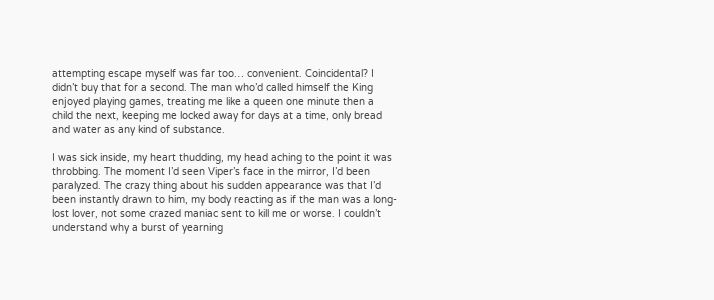attempting escape myself was far too… convenient. Coincidental? I didn’t buy that for a second. The man who’d called himself the King enjoyed playing games, treating me like a queen one minute then a child the next, keeping me locked away for days at a time, only bread and water as any kind of substance.

I was sick inside, my heart thudding, my head aching to the point it was throbbing. The moment I’d seen Viper’s face in the mirror, I’d been paralyzed. The crazy thing about his sudden appearance was that I’d been instantly drawn to him, my body reacting as if the man was a long-lost lover, not some crazed maniac sent to kill me or worse. I couldn’t understand why a burst of yearning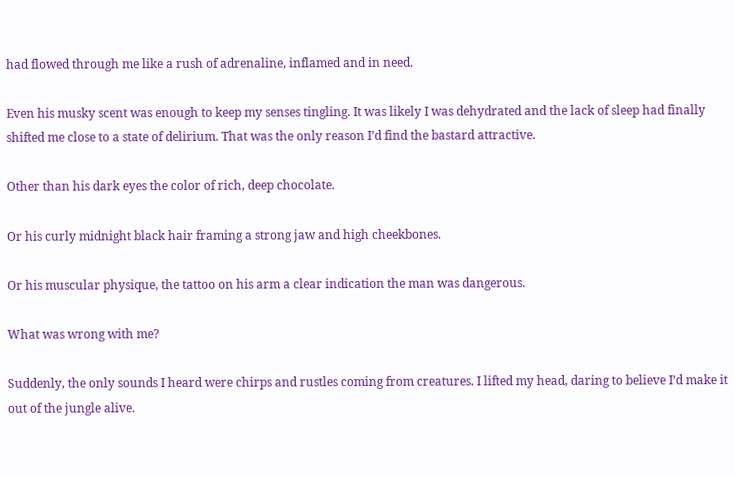had flowed through me like a rush of adrenaline, inflamed and in need.

Even his musky scent was enough to keep my senses tingling. It was likely I was dehydrated and the lack of sleep had finally shifted me close to a state of delirium. That was the only reason I’d find the bastard attractive.

Other than his dark eyes the color of rich, deep chocolate.

Or his curly midnight black hair framing a strong jaw and high cheekbones.

Or his muscular physique, the tattoo on his arm a clear indication the man was dangerous.

What was wrong with me?

Suddenly, the only sounds I heard were chirps and rustles coming from creatures. I lifted my head, daring to believe I’d make it out of the jungle alive.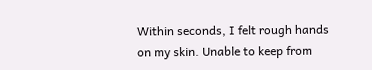Within seconds, I felt rough hands on my skin. Unable to keep from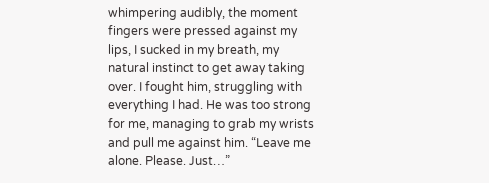whimpering audibly, the moment fingers were pressed against my lips, I sucked in my breath, my natural instinct to get away taking over. I fought him, struggling with everything I had. He was too strong for me, managing to grab my wrists and pull me against him. “Leave me alone. Please. Just…”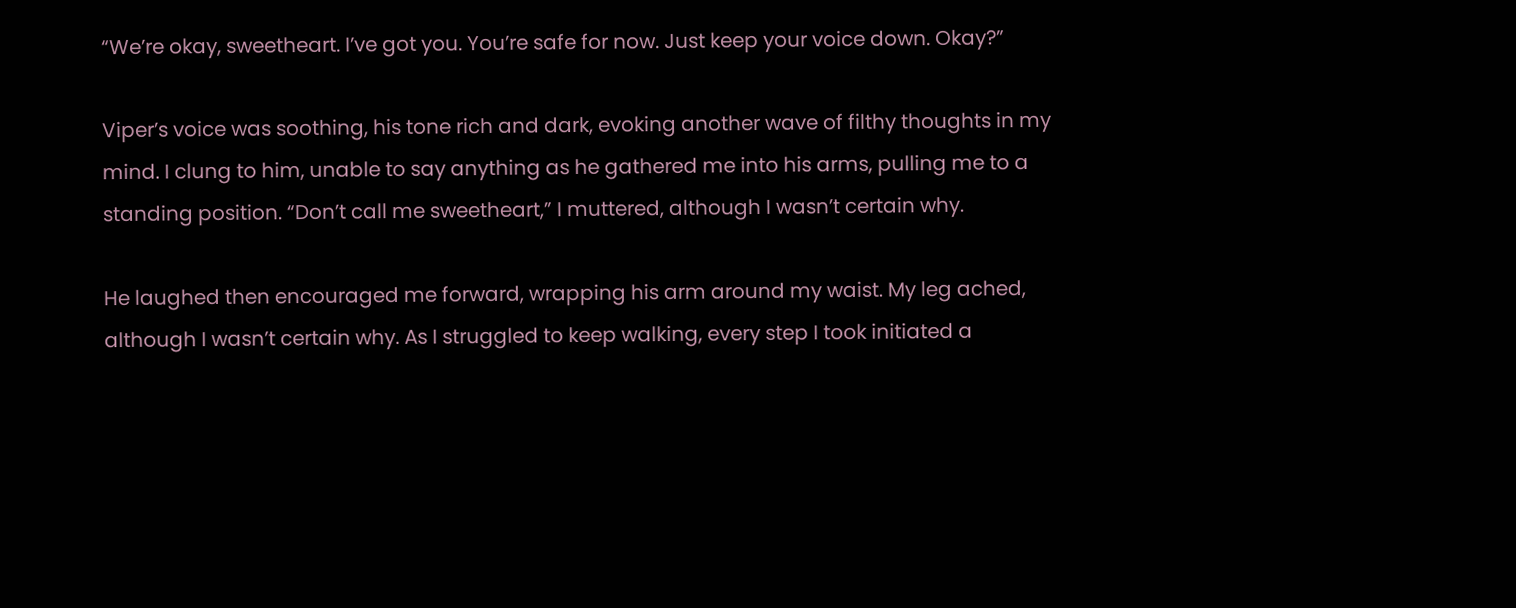“We’re okay, sweetheart. I’ve got you. You’re safe for now. Just keep your voice down. Okay?”

Viper’s voice was soothing, his tone rich and dark, evoking another wave of filthy thoughts in my mind. I clung to him, unable to say anything as he gathered me into his arms, pulling me to a standing position. “Don’t call me sweetheart,” I muttered, although I wasn’t certain why.

He laughed then encouraged me forward, wrapping his arm around my waist. My leg ached, although I wasn’t certain why. As I struggled to keep walking, every step I took initiated a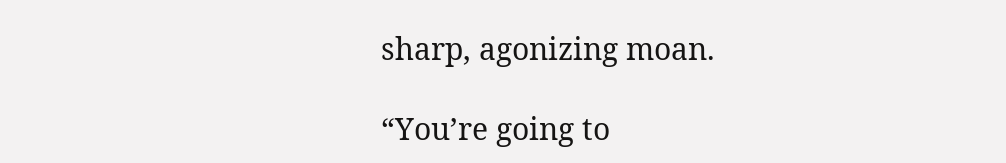sharp, agonizing moan.

“You’re going to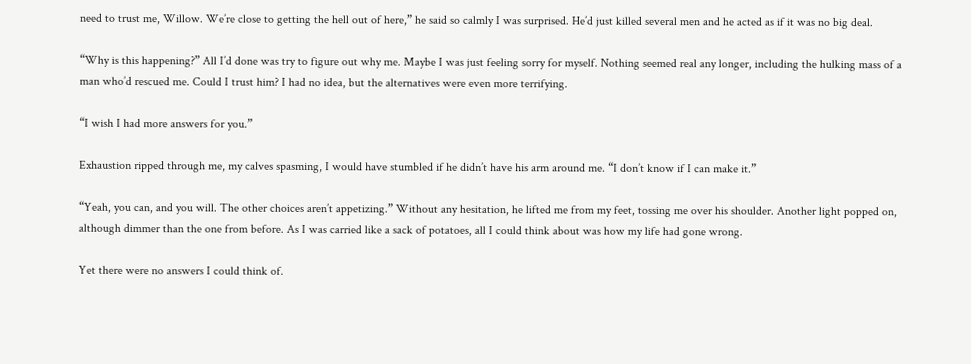need to trust me, Willow. We’re close to getting the hell out of here,” he said so calmly I was surprised. He’d just killed several men and he acted as if it was no big deal.

“Why is this happening?” All I’d done was try to figure out why me. Maybe I was just feeling sorry for myself. Nothing seemed real any longer, including the hulking mass of a man who’d rescued me. Could I trust him? I had no idea, but the alternatives were even more terrifying.

“I wish I had more answers for you.”

Exhaustion ripped through me, my calves spasming, I would have stumbled if he didn’t have his arm around me. “I don’t know if I can make it.”

“Yeah, you can, and you will. The other choices aren’t appetizing.” Without any hesitation, he lifted me from my feet, tossing me over his shoulder. Another light popped on, although dimmer than the one from before. As I was carried like a sack of potatoes, all I could think about was how my life had gone wrong.

Yet there were no answers I could think of.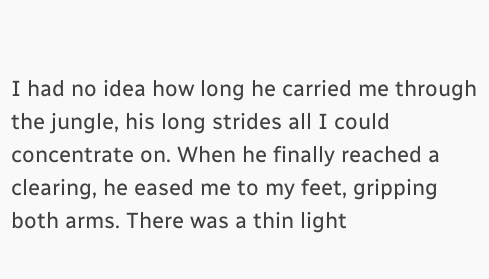I had no idea how long he carried me through the jungle, his long strides all I could concentrate on. When he finally reached a clearing, he eased me to my feet, gripping both arms. There was a thin light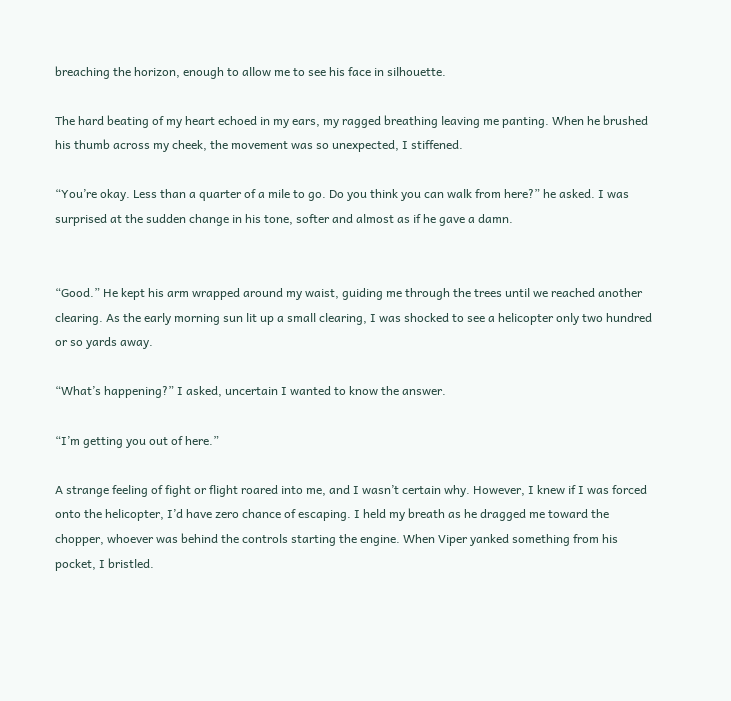breaching the horizon, enough to allow me to see his face in silhouette.

The hard beating of my heart echoed in my ears, my ragged breathing leaving me panting. When he brushed his thumb across my cheek, the movement was so unexpected, I stiffened.

“You’re okay. Less than a quarter of a mile to go. Do you think you can walk from here?” he asked. I was surprised at the sudden change in his tone, softer and almost as if he gave a damn.


“Good.” He kept his arm wrapped around my waist, guiding me through the trees until we reached another clearing. As the early morning sun lit up a small clearing, I was shocked to see a helicopter only two hundred or so yards away.

“What’s happening?” I asked, uncertain I wanted to know the answer.

“I’m getting you out of here.”

A strange feeling of fight or flight roared into me, and I wasn’t certain why. However, I knew if I was forced onto the helicopter, I’d have zero chance of escaping. I held my breath as he dragged me toward the chopper, whoever was behind the controls starting the engine. When Viper yanked something from his pocket, I bristled.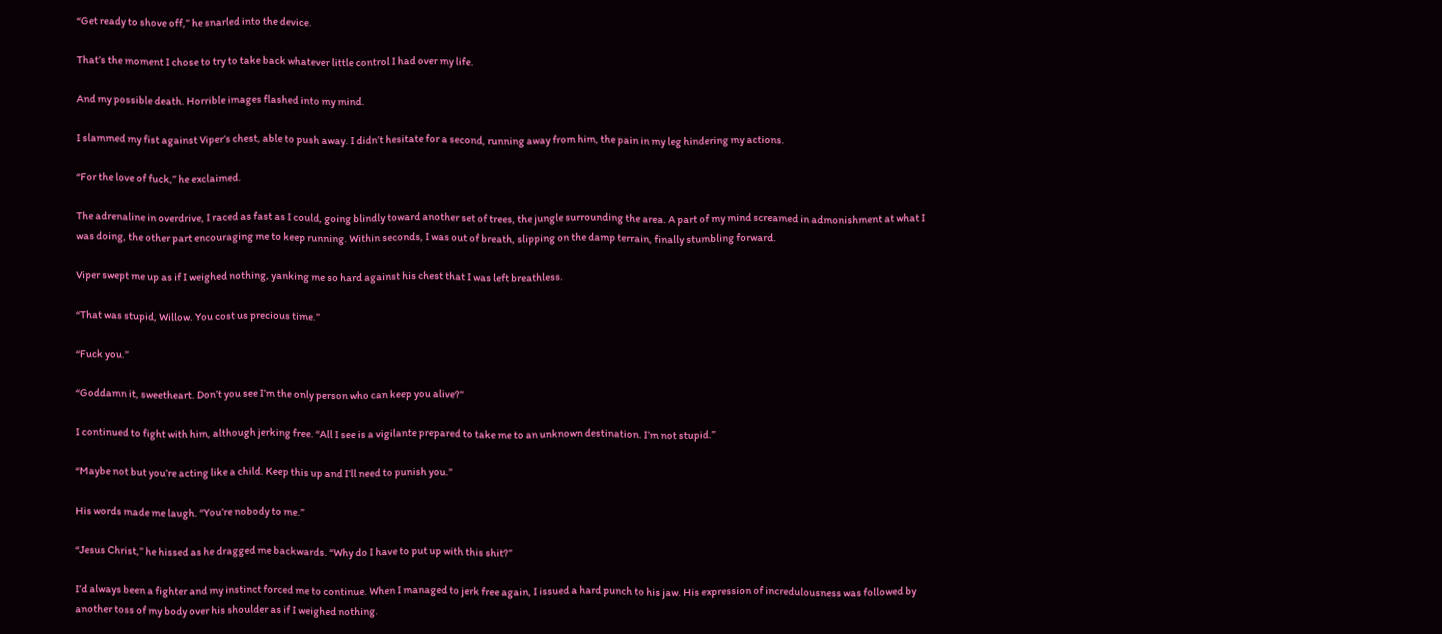“Get ready to shove off,” he snarled into the device.

That’s the moment I chose to try to take back whatever little control I had over my life.

And my possible death. Horrible images flashed into my mind.

I slammed my fist against Viper’s chest, able to push away. I didn’t hesitate for a second, running away from him, the pain in my leg hindering my actions.

“For the love of fuck,” he exclaimed.

The adrenaline in overdrive, I raced as fast as I could, going blindly toward another set of trees, the jungle surrounding the area. A part of my mind screamed in admonishment at what I was doing, the other part encouraging me to keep running. Within seconds, I was out of breath, slipping on the damp terrain, finally stumbling forward.

Viper swept me up as if I weighed nothing, yanking me so hard against his chest that I was left breathless.

“That was stupid, Willow. You cost us precious time.”

“Fuck you.”

“Goddamn it, sweetheart. Don’t you see I’m the only person who can keep you alive?”

I continued to fight with him, although jerking free. “All I see is a vigilante prepared to take me to an unknown destination. I’m not stupid.”

“Maybe not but you’re acting like a child. Keep this up and I’ll need to punish you.”

His words made me laugh. “You’re nobody to me.”

“Jesus Christ,” he hissed as he dragged me backwards. “Why do I have to put up with this shit?”

I’d always been a fighter and my instinct forced me to continue. When I managed to jerk free again, I issued a hard punch to his jaw. His expression of incredulousness was followed by another toss of my body over his shoulder as if I weighed nothing.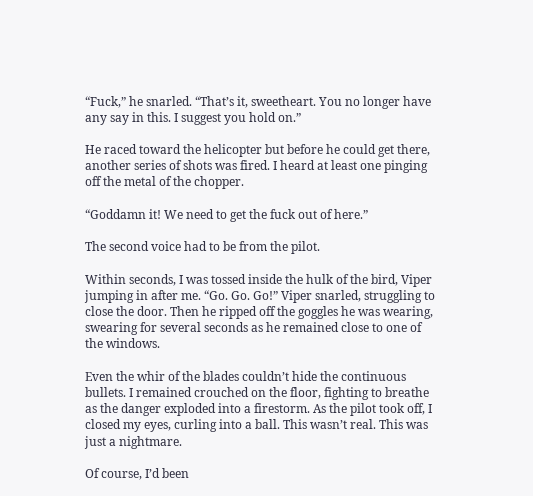“Fuck,” he snarled. “That’s it, sweetheart. You no longer have any say in this. I suggest you hold on.”

He raced toward the helicopter but before he could get there, another series of shots was fired. I heard at least one pinging off the metal of the chopper.

“Goddamn it! We need to get the fuck out of here.”

The second voice had to be from the pilot.

Within seconds, I was tossed inside the hulk of the bird, Viper jumping in after me. “Go. Go. Go!” Viper snarled, struggling to close the door. Then he ripped off the goggles he was wearing, swearing for several seconds as he remained close to one of the windows.

Even the whir of the blades couldn’t hide the continuous bullets. I remained crouched on the floor, fighting to breathe as the danger exploded into a firestorm. As the pilot took off, I closed my eyes, curling into a ball. This wasn’t real. This was just a nightmare.

Of course, I’d been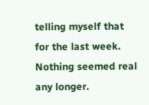telling myself that for the last week. Nothing seemed real any longer.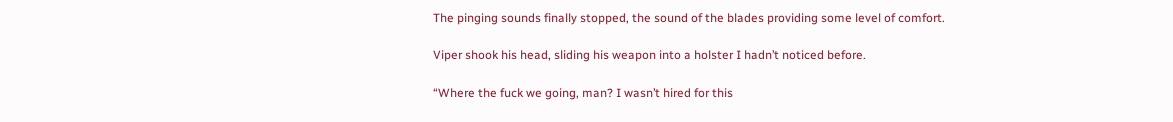The pinging sounds finally stopped, the sound of the blades providing some level of comfort.

Viper shook his head, sliding his weapon into a holster I hadn’t noticed before.

“Where the fuck we going, man? I wasn’t hired for this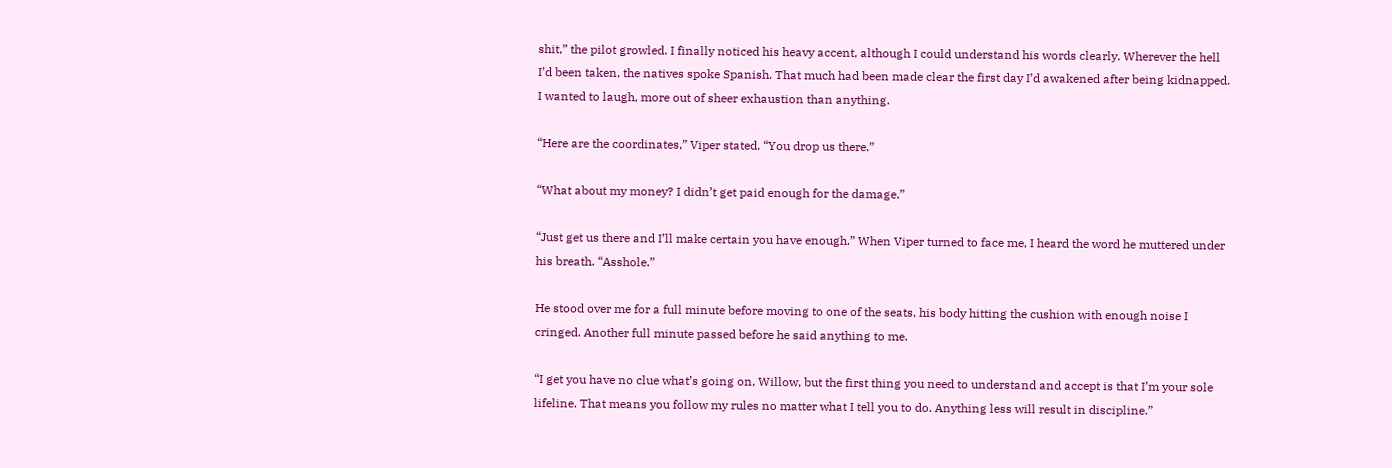shit,” the pilot growled. I finally noticed his heavy accent, although I could understand his words clearly. Wherever the hell I’d been taken, the natives spoke Spanish. That much had been made clear the first day I’d awakened after being kidnapped. I wanted to laugh, more out of sheer exhaustion than anything.

“Here are the coordinates,” Viper stated. “You drop us there.”

“What about my money? I didn’t get paid enough for the damage.”

“Just get us there and I’ll make certain you have enough.” When Viper turned to face me, I heard the word he muttered under his breath. “Asshole.”

He stood over me for a full minute before moving to one of the seats, his body hitting the cushion with enough noise I cringed. Another full minute passed before he said anything to me.

“I get you have no clue what’s going on, Willow, but the first thing you need to understand and accept is that I’m your sole lifeline. That means you follow my rules no matter what I tell you to do. Anything less will result in discipline.”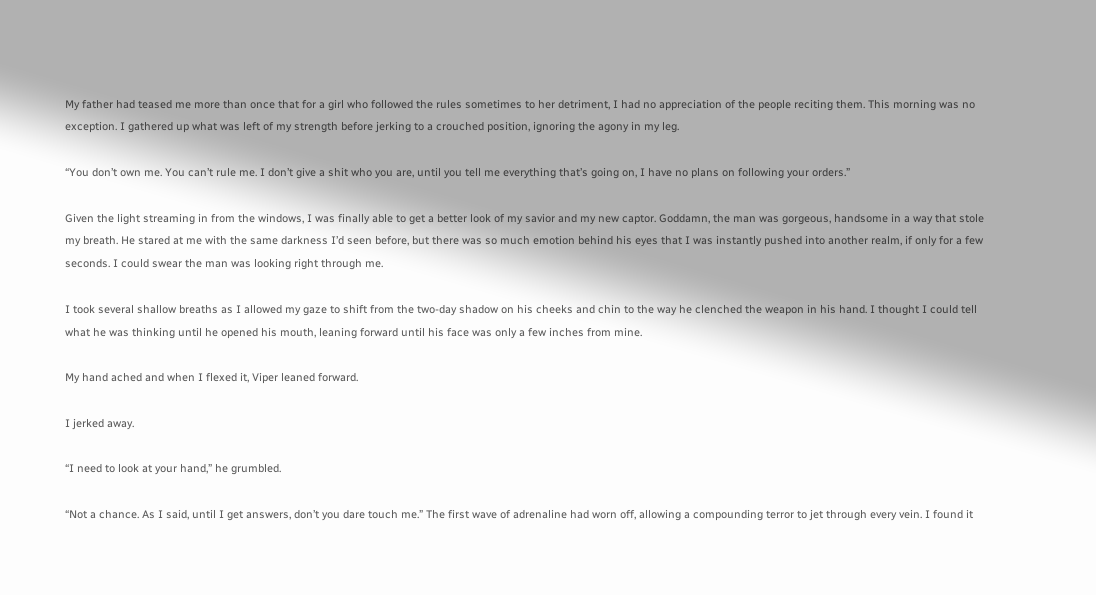My father had teased me more than once that for a girl who followed the rules sometimes to her detriment, I had no appreciation of the people reciting them. This morning was no exception. I gathered up what was left of my strength before jerking to a crouched position, ignoring the agony in my leg.

“You don’t own me. You can’t rule me. I don’t give a shit who you are, until you tell me everything that’s going on, I have no plans on following your orders.”

Given the light streaming in from the windows, I was finally able to get a better look of my savior and my new captor. Goddamn, the man was gorgeous, handsome in a way that stole my breath. He stared at me with the same darkness I’d seen before, but there was so much emotion behind his eyes that I was instantly pushed into another realm, if only for a few seconds. I could swear the man was looking right through me.

I took several shallow breaths as I allowed my gaze to shift from the two-day shadow on his cheeks and chin to the way he clenched the weapon in his hand. I thought I could tell what he was thinking until he opened his mouth, leaning forward until his face was only a few inches from mine.

My hand ached and when I flexed it, Viper leaned forward.

I jerked away.

“I need to look at your hand,” he grumbled.

“Not a chance. As I said, until I get answers, don’t you dare touch me.” The first wave of adrenaline had worn off, allowing a compounding terror to jet through every vein. I found it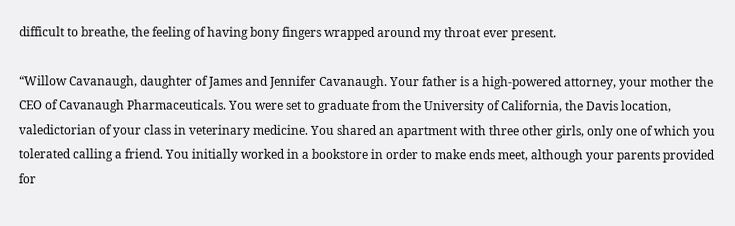difficult to breathe, the feeling of having bony fingers wrapped around my throat ever present.

“Willow Cavanaugh, daughter of James and Jennifer Cavanaugh. Your father is a high-powered attorney, your mother the CEO of Cavanaugh Pharmaceuticals. You were set to graduate from the University of California, the Davis location, valedictorian of your class in veterinary medicine. You shared an apartment with three other girls, only one of which you tolerated calling a friend. You initially worked in a bookstore in order to make ends meet, although your parents provided for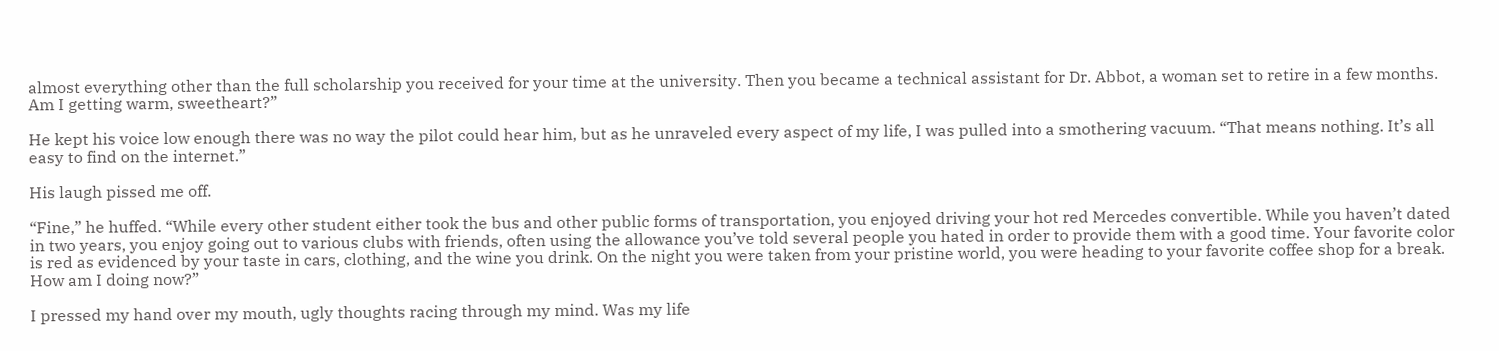almost everything other than the full scholarship you received for your time at the university. Then you became a technical assistant for Dr. Abbot, a woman set to retire in a few months. Am I getting warm, sweetheart?”

He kept his voice low enough there was no way the pilot could hear him, but as he unraveled every aspect of my life, I was pulled into a smothering vacuum. “That means nothing. It’s all easy to find on the internet.”

His laugh pissed me off.

“Fine,” he huffed. “While every other student either took the bus and other public forms of transportation, you enjoyed driving your hot red Mercedes convertible. While you haven’t dated in two years, you enjoy going out to various clubs with friends, often using the allowance you’ve told several people you hated in order to provide them with a good time. Your favorite color is red as evidenced by your taste in cars, clothing, and the wine you drink. On the night you were taken from your pristine world, you were heading to your favorite coffee shop for a break. How am I doing now?”

I pressed my hand over my mouth, ugly thoughts racing through my mind. Was my life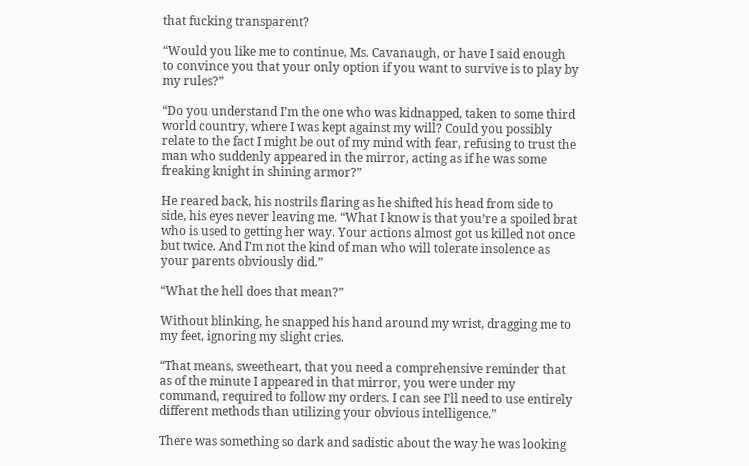that fucking transparent?

“Would you like me to continue, Ms. Cavanaugh, or have I said enough to convince you that your only option if you want to survive is to play by my rules?”

“Do you understand I’m the one who was kidnapped, taken to some third world country, where I was kept against my will? Could you possibly relate to the fact I might be out of my mind with fear, refusing to trust the man who suddenly appeared in the mirror, acting as if he was some freaking knight in shining armor?”

He reared back, his nostrils flaring as he shifted his head from side to side, his eyes never leaving me. “What I know is that you’re a spoiled brat who is used to getting her way. Your actions almost got us killed not once but twice. And I’m not the kind of man who will tolerate insolence as your parents obviously did.”

“What the hell does that mean?”

Without blinking, he snapped his hand around my wrist, dragging me to my feet, ignoring my slight cries.

“That means, sweetheart, that you need a comprehensive reminder that as of the minute I appeared in that mirror, you were under my command, required to follow my orders. I can see I’ll need to use entirely different methods than utilizing your obvious intelligence.”

There was something so dark and sadistic about the way he was looking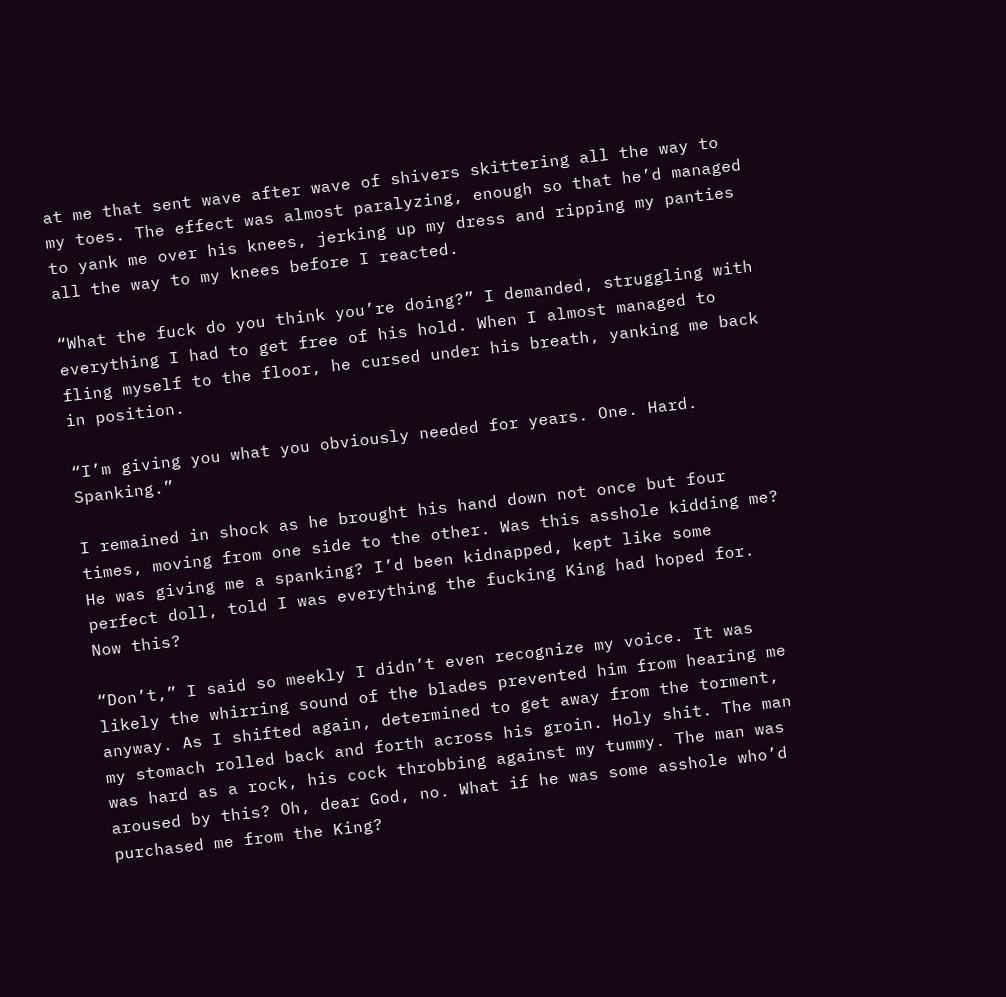at me that sent wave after wave of shivers skittering all the way to my toes. The effect was almost paralyzing, enough so that he’d managed to yank me over his knees, jerking up my dress and ripping my panties all the way to my knees before I reacted.

“What the fuck do you think you’re doing?” I demanded, struggling with everything I had to get free of his hold. When I almost managed to fling myself to the floor, he cursed under his breath, yanking me back in position.

“I’m giving you what you obviously needed for years. One. Hard. Spanking.”

I remained in shock as he brought his hand down not once but four times, moving from one side to the other. Was this asshole kidding me? He was giving me a spanking? I’d been kidnapped, kept like some perfect doll, told I was everything the fucking King had hoped for. Now this?

“Don’t,” I said so meekly I didn’t even recognize my voice. It was likely the whirring sound of the blades prevented him from hearing me anyway. As I shifted again, determined to get away from the torment, my stomach rolled back and forth across his groin. Holy shit. The man was hard as a rock, his cock throbbing against my tummy. The man was aroused by this? Oh, dear God, no. What if he was some asshole who’d purchased me from the King?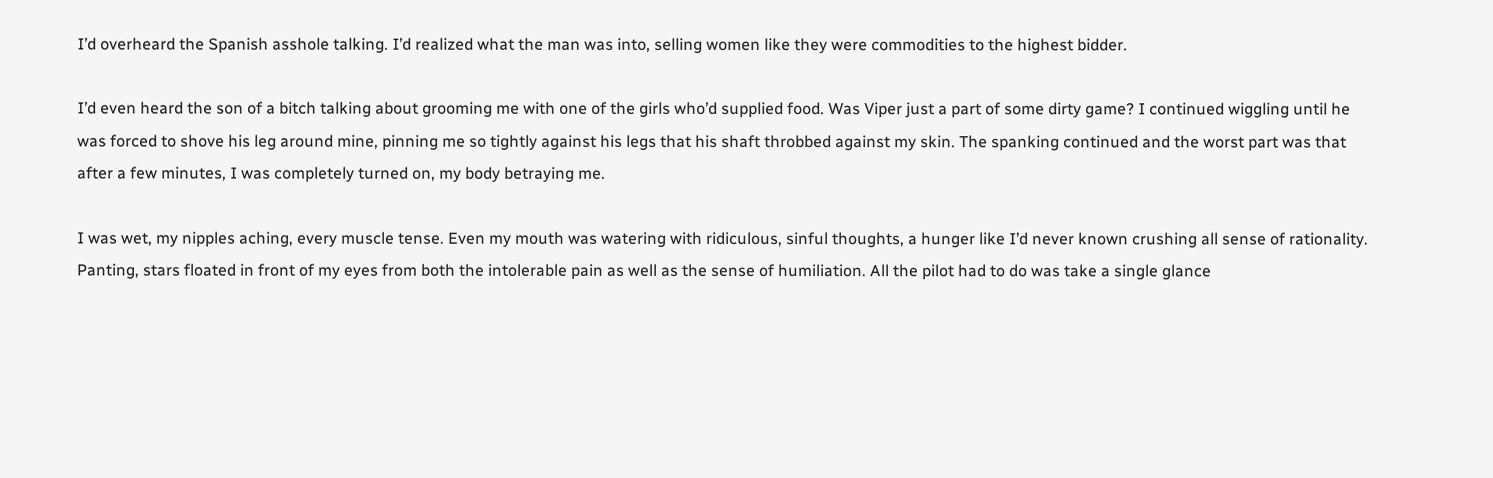I’d overheard the Spanish asshole talking. I’d realized what the man was into, selling women like they were commodities to the highest bidder.

I’d even heard the son of a bitch talking about grooming me with one of the girls who’d supplied food. Was Viper just a part of some dirty game? I continued wiggling until he was forced to shove his leg around mine, pinning me so tightly against his legs that his shaft throbbed against my skin. The spanking continued and the worst part was that after a few minutes, I was completely turned on, my body betraying me.

I was wet, my nipples aching, every muscle tense. Even my mouth was watering with ridiculous, sinful thoughts, a hunger like I’d never known crushing all sense of rationality. Panting, stars floated in front of my eyes from both the intolerable pain as well as the sense of humiliation. All the pilot had to do was take a single glance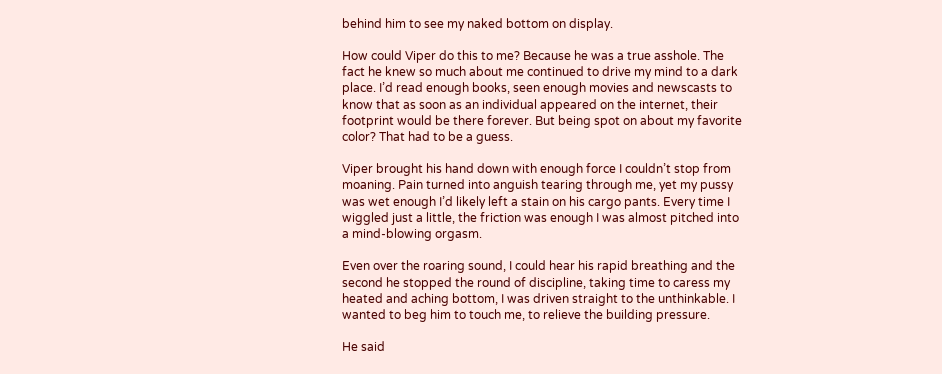behind him to see my naked bottom on display.

How could Viper do this to me? Because he was a true asshole. The fact he knew so much about me continued to drive my mind to a dark place. I’d read enough books, seen enough movies and newscasts to know that as soon as an individual appeared on the internet, their footprint would be there forever. But being spot on about my favorite color? That had to be a guess.

Viper brought his hand down with enough force I couldn’t stop from moaning. Pain turned into anguish tearing through me, yet my pussy was wet enough I’d likely left a stain on his cargo pants. Every time I wiggled just a little, the friction was enough I was almost pitched into a mind-blowing orgasm.

Even over the roaring sound, I could hear his rapid breathing and the second he stopped the round of discipline, taking time to caress my heated and aching bottom, I was driven straight to the unthinkable. I wanted to beg him to touch me, to relieve the building pressure.

He said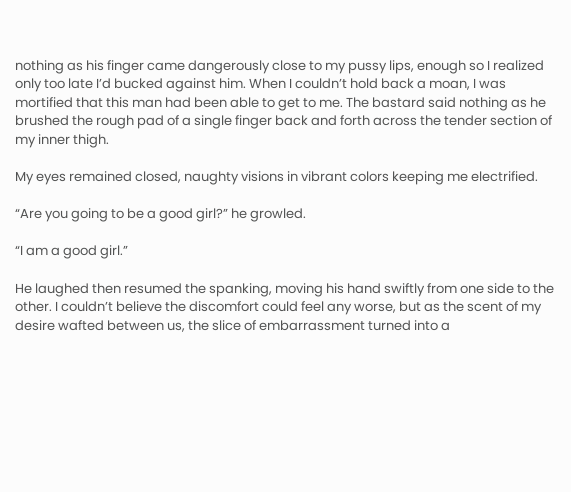nothing as his finger came dangerously close to my pussy lips, enough so I realized only too late I’d bucked against him. When I couldn’t hold back a moan, I was mortified that this man had been able to get to me. The bastard said nothing as he brushed the rough pad of a single finger back and forth across the tender section of my inner thigh.

My eyes remained closed, naughty visions in vibrant colors keeping me electrified.

“Are you going to be a good girl?” he growled.

“I am a good girl.”

He laughed then resumed the spanking, moving his hand swiftly from one side to the other. I couldn’t believe the discomfort could feel any worse, but as the scent of my desire wafted between us, the slice of embarrassment turned into a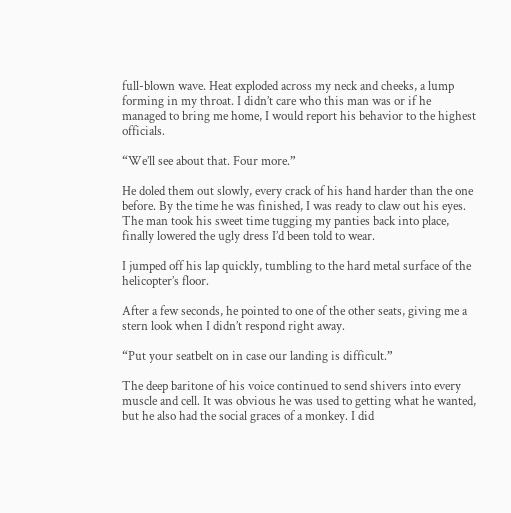full-blown wave. Heat exploded across my neck and cheeks, a lump forming in my throat. I didn’t care who this man was or if he managed to bring me home, I would report his behavior to the highest officials.

“We’ll see about that. Four more.”

He doled them out slowly, every crack of his hand harder than the one before. By the time he was finished, I was ready to claw out his eyes. The man took his sweet time tugging my panties back into place, finally lowered the ugly dress I’d been told to wear.

I jumped off his lap quickly, tumbling to the hard metal surface of the helicopter’s floor.

After a few seconds, he pointed to one of the other seats, giving me a stern look when I didn’t respond right away.

“Put your seatbelt on in case our landing is difficult.”

The deep baritone of his voice continued to send shivers into every muscle and cell. It was obvious he was used to getting what he wanted, but he also had the social graces of a monkey. I did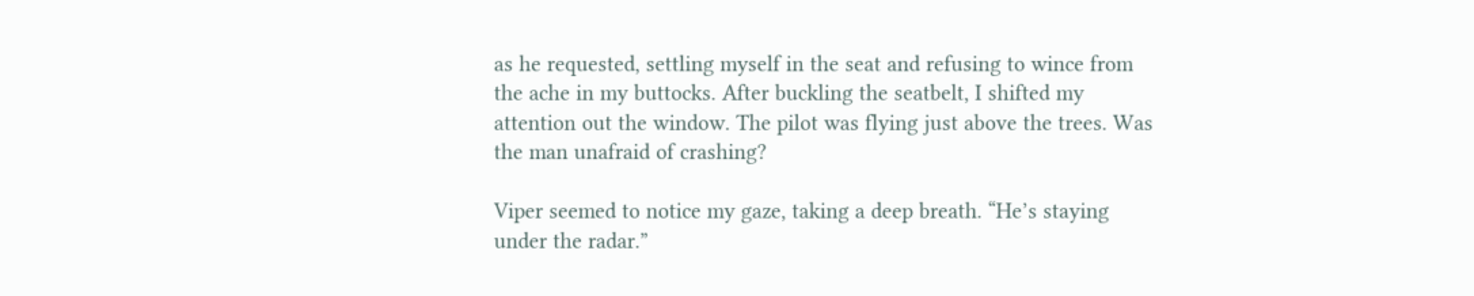as he requested, settling myself in the seat and refusing to wince from the ache in my buttocks. After buckling the seatbelt, I shifted my attention out the window. The pilot was flying just above the trees. Was the man unafraid of crashing?

Viper seemed to notice my gaze, taking a deep breath. “He’s staying under the radar.”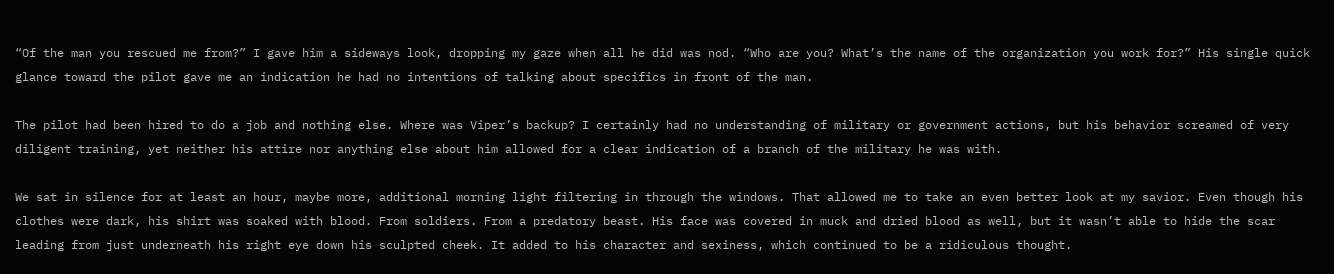“Of the man you rescued me from?” I gave him a sideways look, dropping my gaze when all he did was nod. “Who are you? What’s the name of the organization you work for?” His single quick glance toward the pilot gave me an indication he had no intentions of talking about specifics in front of the man.

The pilot had been hired to do a job and nothing else. Where was Viper’s backup? I certainly had no understanding of military or government actions, but his behavior screamed of very diligent training, yet neither his attire nor anything else about him allowed for a clear indication of a branch of the military he was with.

We sat in silence for at least an hour, maybe more, additional morning light filtering in through the windows. That allowed me to take an even better look at my savior. Even though his clothes were dark, his shirt was soaked with blood. From soldiers. From a predatory beast. His face was covered in muck and dried blood as well, but it wasn’t able to hide the scar leading from just underneath his right eye down his sculpted cheek. It added to his character and sexiness, which continued to be a ridiculous thought.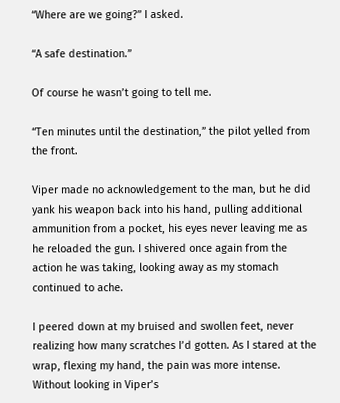“Where are we going?” I asked.

“A safe destination.”

Of course he wasn’t going to tell me.

“Ten minutes until the destination,” the pilot yelled from the front.

Viper made no acknowledgement to the man, but he did yank his weapon back into his hand, pulling additional ammunition from a pocket, his eyes never leaving me as he reloaded the gun. I shivered once again from the action he was taking, looking away as my stomach continued to ache.

I peered down at my bruised and swollen feet, never realizing how many scratches I’d gotten. As I stared at the wrap, flexing my hand, the pain was more intense. Without looking in Viper’s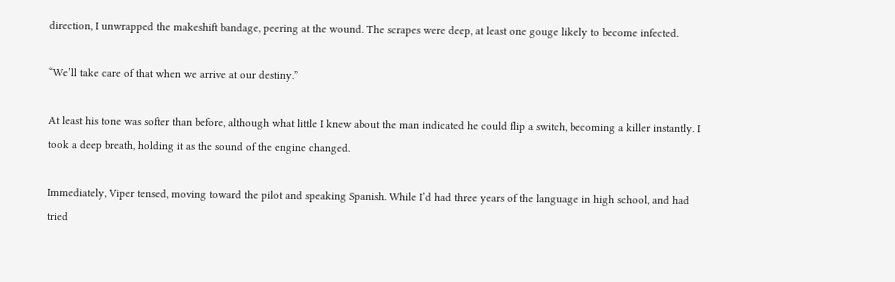direction, I unwrapped the makeshift bandage, peering at the wound. The scrapes were deep, at least one gouge likely to become infected.

“We’ll take care of that when we arrive at our destiny.”

At least his tone was softer than before, although what little I knew about the man indicated he could flip a switch, becoming a killer instantly. I took a deep breath, holding it as the sound of the engine changed.

Immediately, Viper tensed, moving toward the pilot and speaking Spanish. While I’d had three years of the language in high school, and had tried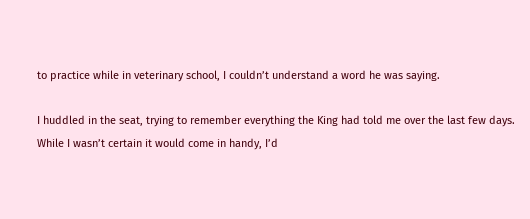to practice while in veterinary school, I couldn’t understand a word he was saying.

I huddled in the seat, trying to remember everything the King had told me over the last few days. While I wasn’t certain it would come in handy, I’d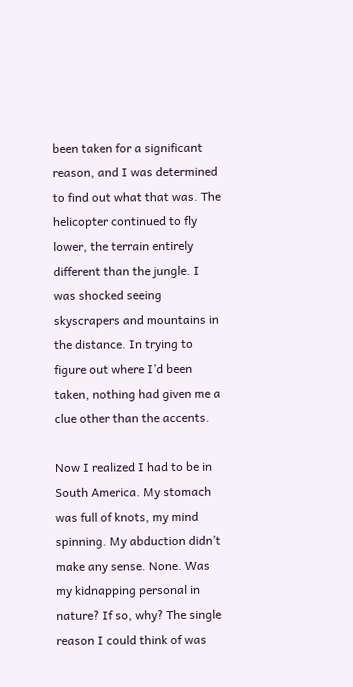been taken for a significant reason, and I was determined to find out what that was. The helicopter continued to fly lower, the terrain entirely different than the jungle. I was shocked seeing skyscrapers and mountains in the distance. In trying to figure out where I’d been taken, nothing had given me a clue other than the accents.

Now I realized I had to be in South America. My stomach was full of knots, my mind spinning. My abduction didn’t make any sense. None. Was my kidnapping personal in nature? If so, why? The single reason I could think of was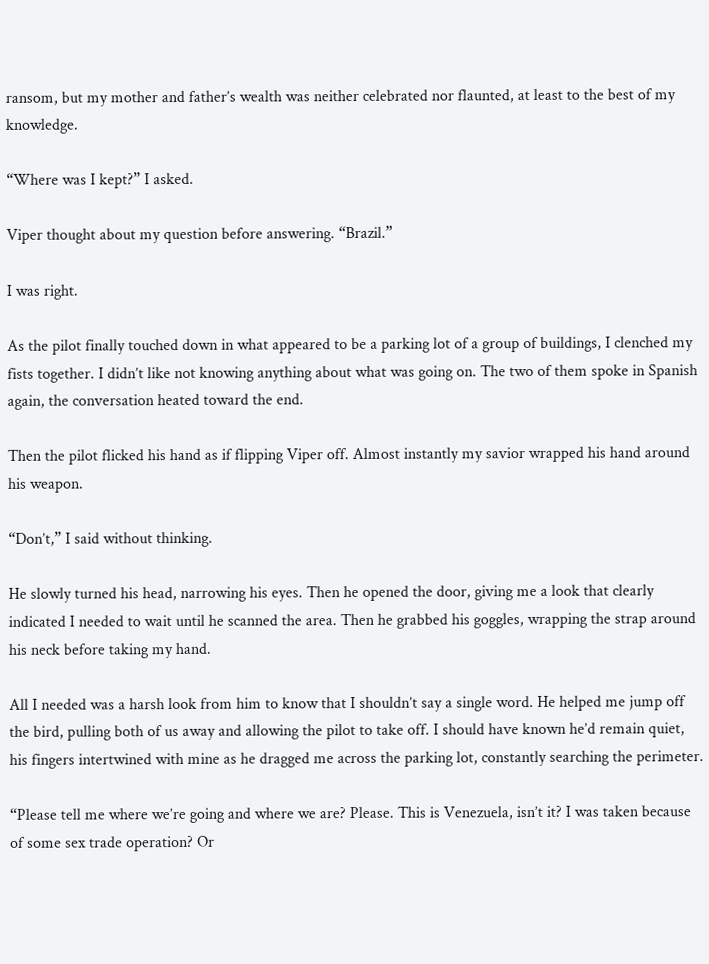ransom, but my mother and father’s wealth was neither celebrated nor flaunted, at least to the best of my knowledge.

“Where was I kept?” I asked.

Viper thought about my question before answering. “Brazil.”

I was right.

As the pilot finally touched down in what appeared to be a parking lot of a group of buildings, I clenched my fists together. I didn’t like not knowing anything about what was going on. The two of them spoke in Spanish again, the conversation heated toward the end.

Then the pilot flicked his hand as if flipping Viper off. Almost instantly my savior wrapped his hand around his weapon.

“Don’t,” I said without thinking.

He slowly turned his head, narrowing his eyes. Then he opened the door, giving me a look that clearly indicated I needed to wait until he scanned the area. Then he grabbed his goggles, wrapping the strap around his neck before taking my hand.

All I needed was a harsh look from him to know that I shouldn’t say a single word. He helped me jump off the bird, pulling both of us away and allowing the pilot to take off. I should have known he’d remain quiet, his fingers intertwined with mine as he dragged me across the parking lot, constantly searching the perimeter.

“Please tell me where we’re going and where we are? Please. This is Venezuela, isn’t it? I was taken because of some sex trade operation? Or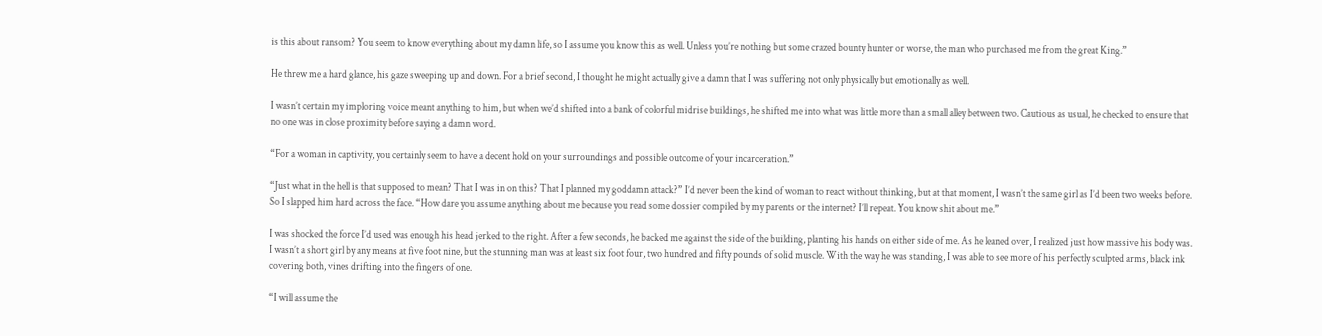is this about ransom? You seem to know everything about my damn life, so I assume you know this as well. Unless you’re nothing but some crazed bounty hunter or worse, the man who purchased me from the great King.”

He threw me a hard glance, his gaze sweeping up and down. For a brief second, I thought he might actually give a damn that I was suffering not only physically but emotionally as well.

I wasn’t certain my imploring voice meant anything to him, but when we’d shifted into a bank of colorful midrise buildings, he shifted me into what was little more than a small alley between two. Cautious as usual, he checked to ensure that no one was in close proximity before saying a damn word.

“For a woman in captivity, you certainly seem to have a decent hold on your surroundings and possible outcome of your incarceration.”

“Just what in the hell is that supposed to mean? That I was in on this? That I planned my goddamn attack?” I’d never been the kind of woman to react without thinking, but at that moment, I wasn’t the same girl as I’d been two weeks before. So I slapped him hard across the face. “How dare you assume anything about me because you read some dossier compiled by my parents or the internet? I’ll repeat. You know shit about me.”

I was shocked the force I’d used was enough his head jerked to the right. After a few seconds, he backed me against the side of the building, planting his hands on either side of me. As he leaned over, I realized just how massive his body was. I wasn’t a short girl by any means at five foot nine, but the stunning man was at least six foot four, two hundred and fifty pounds of solid muscle. With the way he was standing, I was able to see more of his perfectly sculpted arms, black ink covering both, vines drifting into the fingers of one.

“I will assume the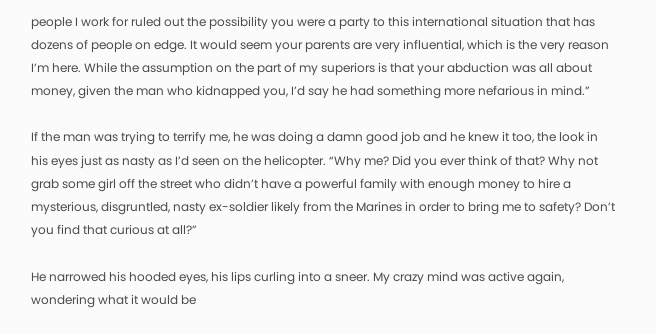people I work for ruled out the possibility you were a party to this international situation that has dozens of people on edge. It would seem your parents are very influential, which is the very reason I’m here. While the assumption on the part of my superiors is that your abduction was all about money, given the man who kidnapped you, I’d say he had something more nefarious in mind.”

If the man was trying to terrify me, he was doing a damn good job and he knew it too, the look in his eyes just as nasty as I’d seen on the helicopter. “Why me? Did you ever think of that? Why not grab some girl off the street who didn’t have a powerful family with enough money to hire a mysterious, disgruntled, nasty ex-soldier likely from the Marines in order to bring me to safety? Don’t you find that curious at all?”

He narrowed his hooded eyes, his lips curling into a sneer. My crazy mind was active again, wondering what it would be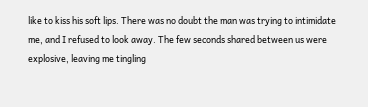like to kiss his soft lips. There was no doubt the man was trying to intimidate me, and I refused to look away. The few seconds shared between us were explosive, leaving me tingling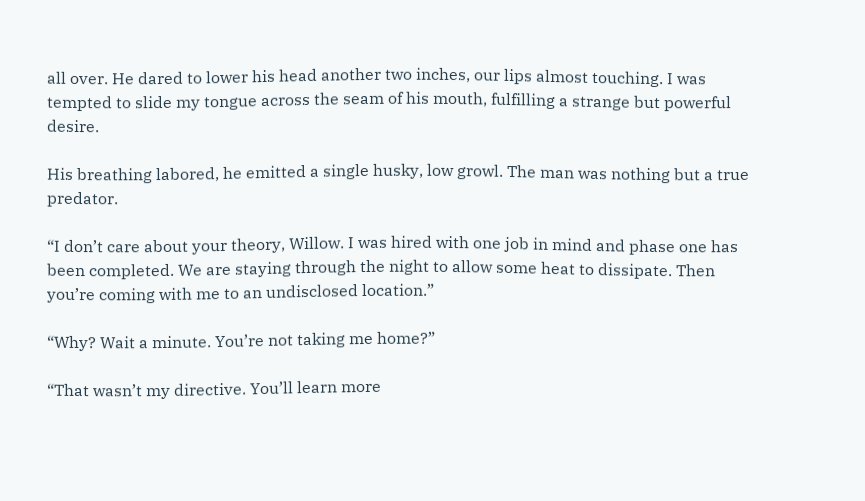all over. He dared to lower his head another two inches, our lips almost touching. I was tempted to slide my tongue across the seam of his mouth, fulfilling a strange but powerful desire.

His breathing labored, he emitted a single husky, low growl. The man was nothing but a true predator.

“I don’t care about your theory, Willow. I was hired with one job in mind and phase one has been completed. We are staying through the night to allow some heat to dissipate. Then you’re coming with me to an undisclosed location.”

“Why? Wait a minute. You’re not taking me home?”

“That wasn’t my directive. You’ll learn more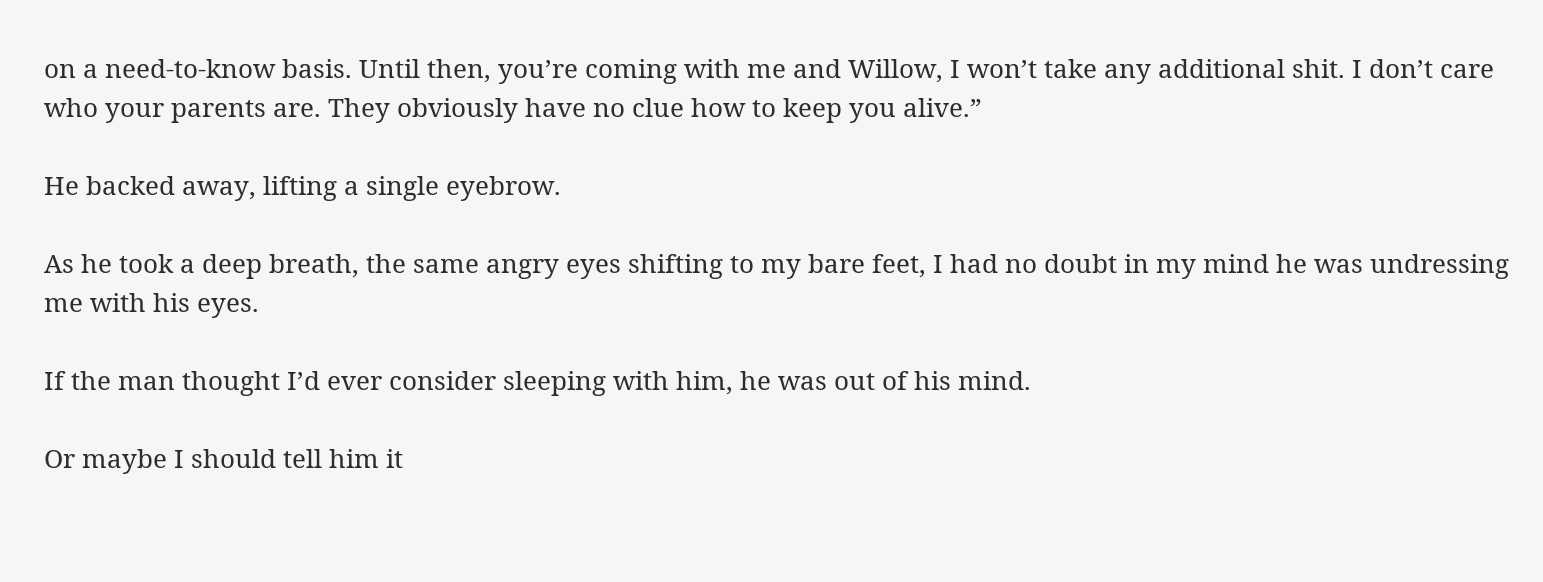on a need-to-know basis. Until then, you’re coming with me and Willow, I won’t take any additional shit. I don’t care who your parents are. They obviously have no clue how to keep you alive.”

He backed away, lifting a single eyebrow.

As he took a deep breath, the same angry eyes shifting to my bare feet, I had no doubt in my mind he was undressing me with his eyes.

If the man thought I’d ever consider sleeping with him, he was out of his mind.

Or maybe I should tell him it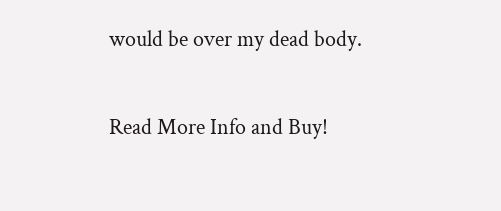would be over my dead body.

Read More Info and Buy!